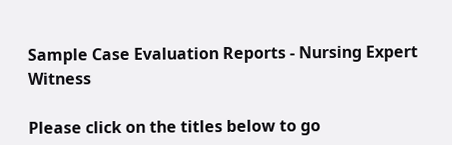Sample Case Evaluation Reports - Nursing Expert Witness

Please click on the titles below to go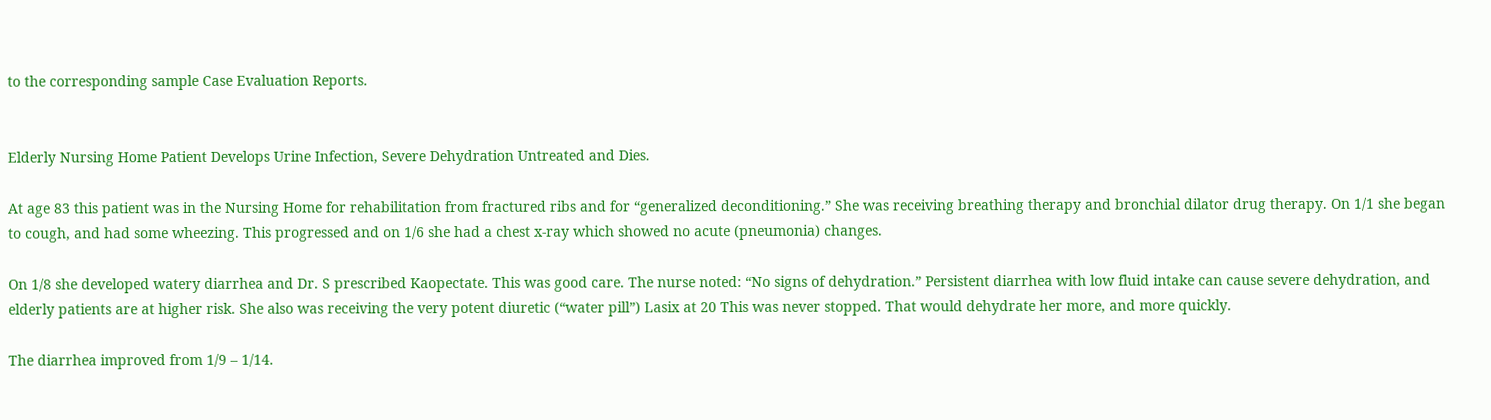to the corresponding sample Case Evaluation Reports.


Elderly Nursing Home Patient Develops Urine Infection, Severe Dehydration Untreated and Dies.

At age 83 this patient was in the Nursing Home for rehabilitation from fractured ribs and for “generalized deconditioning.” She was receiving breathing therapy and bronchial dilator drug therapy. On 1/1 she began to cough, and had some wheezing. This progressed and on 1/6 she had a chest x-ray which showed no acute (pneumonia) changes.

On 1/8 she developed watery diarrhea and Dr. S prescribed Kaopectate. This was good care. The nurse noted: “No signs of dehydration.” Persistent diarrhea with low fluid intake can cause severe dehydration, and elderly patients are at higher risk. She also was receiving the very potent diuretic (“water pill”) Lasix at 20 This was never stopped. That would dehydrate her more, and more quickly.

The diarrhea improved from 1/9 – 1/14.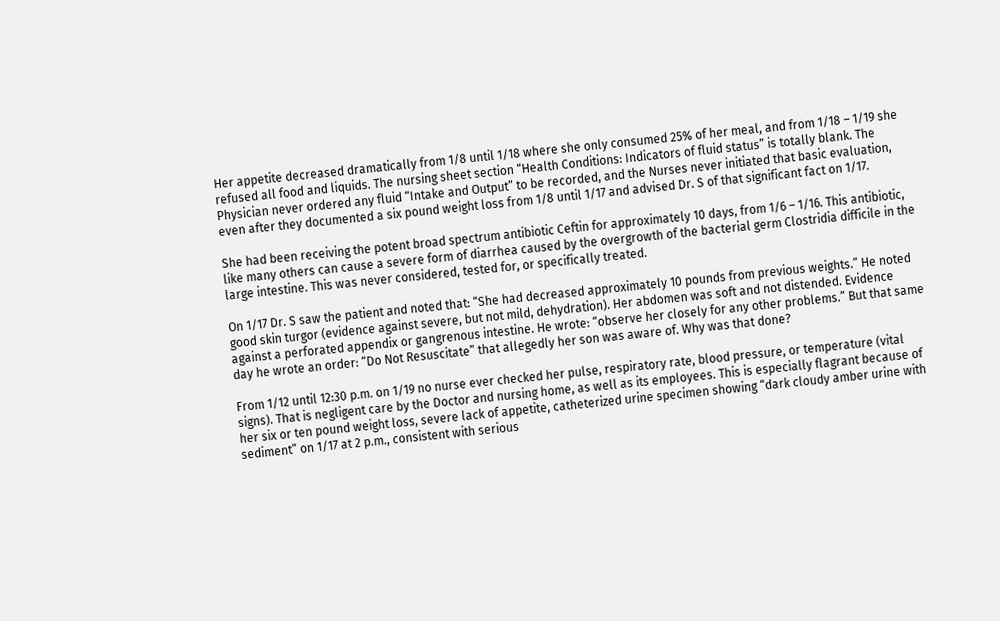Her appetite decreased dramatically from 1/8 until 1/18 where she only consumed 25% of her meal, and from 1/18 – 1/19 she refused all food and liquids. The nursing sheet section “Health Conditions: Indicators of fluid status” is totally blank. The Physician never ordered any fluid “Intake and Output” to be recorded, and the Nurses never initiated that basic evaluation, even after they documented a six pound weight loss from 1/8 until 1/17 and advised Dr. S of that significant fact on 1/17.

She had been receiving the potent broad spectrum antibiotic Ceftin for approximately 10 days, from 1/6 – 1/16. This antibiotic, like many others can cause a severe form of diarrhea caused by the overgrowth of the bacterial germ Clostridia difficile in the large intestine. This was never considered, tested for, or specifically treated.

On 1/17 Dr. S saw the patient and noted that: “She had decreased approximately 10 pounds from previous weights.” He noted good skin turgor (evidence against severe, but not mild, dehydration). Her abdomen was soft and not distended. Evidence against a perforated appendix or gangrenous intestine. He wrote: “observe her closely for any other problems.” But that same day he wrote an order: “Do Not Resuscitate” that allegedly her son was aware of. Why was that done?

From 1/12 until 12:30 p.m. on 1/19 no nurse ever checked her pulse, respiratory rate, blood pressure, or temperature (vital signs). That is negligent care by the Doctor and nursing home, as well as its employees. This is especially flagrant because of her six or ten pound weight loss, severe lack of appetite, catheterized urine specimen showing “dark cloudy amber urine with sediment” on 1/17 at 2 p.m., consistent with serious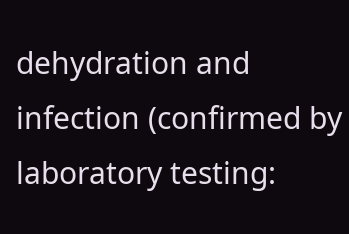dehydration and infection (confirmed by laboratory testing: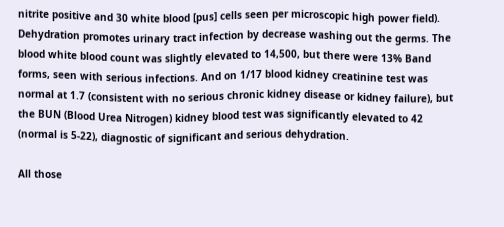nitrite positive and 30 white blood [pus] cells seen per microscopic high power field). Dehydration promotes urinary tract infection by decrease washing out the germs. The blood white blood count was slightly elevated to 14,500, but there were 13% Band forms, seen with serious infections. And on 1/17 blood kidney creatinine test was normal at 1.7 (consistent with no serious chronic kidney disease or kidney failure), but the BUN (Blood Urea Nitrogen) kidney blood test was significantly elevated to 42 (normal is 5-22), diagnostic of significant and serious dehydration.

All those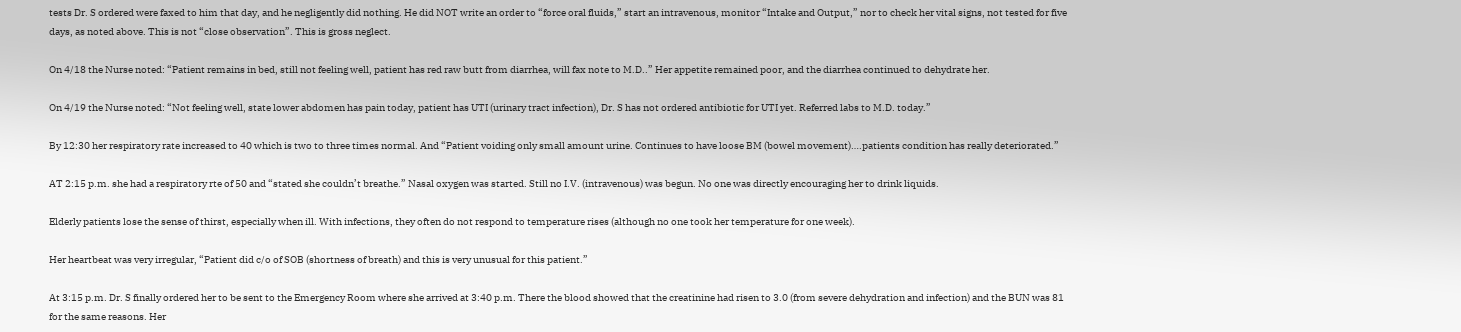tests Dr. S ordered were faxed to him that day, and he negligently did nothing. He did NOT write an order to “force oral fluids,” start an intravenous, monitor “Intake and Output,” nor to check her vital signs, not tested for five days, as noted above. This is not “close observation”. This is gross neglect.

On 4/18 the Nurse noted: “Patient remains in bed, still not feeling well, patient has red raw butt from diarrhea, will fax note to M.D..” Her appetite remained poor, and the diarrhea continued to dehydrate her.

On 4/19 the Nurse noted: “Not feeling well, state lower abdomen has pain today, patient has UTI (urinary tract infection), Dr. S has not ordered antibiotic for UTI yet. Referred labs to M.D. today.”

By 12:30 her respiratory rate increased to 40 which is two to three times normal. And “Patient voiding only small amount urine. Continues to have loose BM (bowel movement)….patients condition has really deteriorated.”

AT 2:15 p.m. she had a respiratory rte of 50 and “stated she couldn’t breathe.” Nasal oxygen was started. Still no I.V. (intravenous) was begun. No one was directly encouraging her to drink liquids.

Elderly patients lose the sense of thirst, especially when ill. With infections, they often do not respond to temperature rises (although no one took her temperature for one week).

Her heartbeat was very irregular, “Patient did c/o of SOB (shortness of breath) and this is very unusual for this patient.”

At 3:15 p.m. Dr. S finally ordered her to be sent to the Emergency Room where she arrived at 3:40 p.m. There the blood showed that the creatinine had risen to 3.0 (from severe dehydration and infection) and the BUN was 81 for the same reasons. Her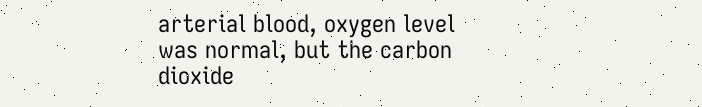arterial blood, oxygen level was normal, but the carbon dioxide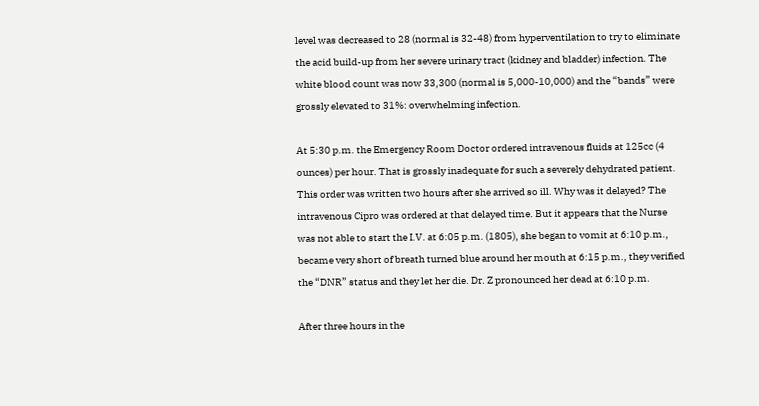level was decreased to 28 (normal is 32-48) from hyperventilation to try to eliminate the acid build-up from her severe urinary tract (kidney and bladder) infection. The white blood count was now 33,300 (normal is 5,000-10,000) and the “bands” were grossly elevated to 31%: overwhelming infection.

At 5:30 p.m. the Emergency Room Doctor ordered intravenous fluids at 125cc (4 ounces) per hour. That is grossly inadequate for such a severely dehydrated patient. This order was written two hours after she arrived so ill. Why was it delayed? The intravenous Cipro was ordered at that delayed time. But it appears that the Nurse was not able to start the I.V. at 6:05 p.m. (1805), she began to vomit at 6:10 p.m., became very short of breath turned blue around her mouth at 6:15 p.m., they verified the “DNR” status and they let her die. Dr. Z pronounced her dead at 6:10 p.m.

After three hours in the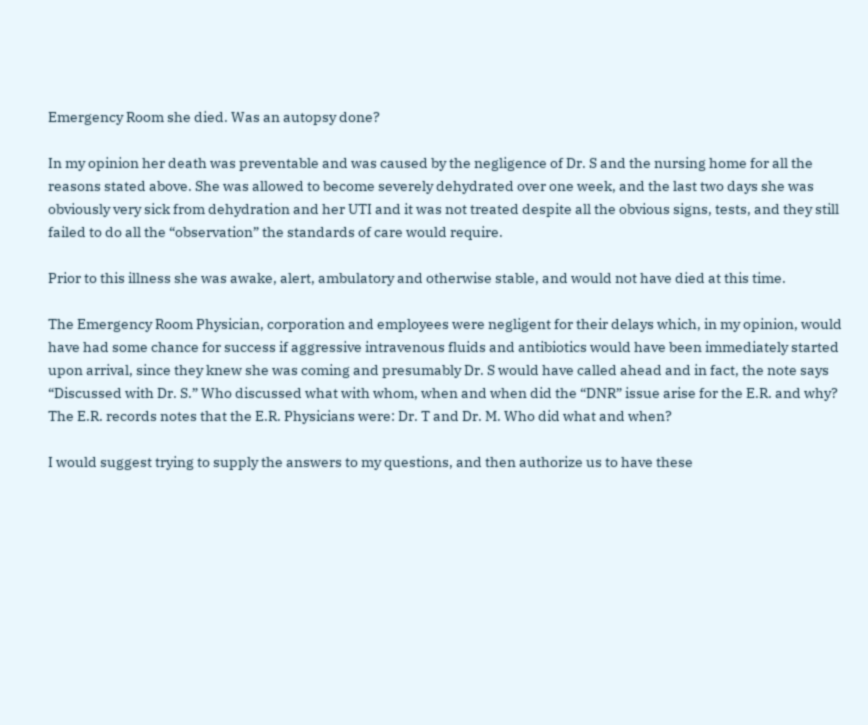Emergency Room she died. Was an autopsy done?

In my opinion her death was preventable and was caused by the negligence of Dr. S and the nursing home for all the reasons stated above. She was allowed to become severely dehydrated over one week, and the last two days she was obviously very sick from dehydration and her UTI and it was not treated despite all the obvious signs, tests, and they still failed to do all the “observation” the standards of care would require.

Prior to this illness she was awake, alert, ambulatory and otherwise stable, and would not have died at this time.

The Emergency Room Physician, corporation and employees were negligent for their delays which, in my opinion, would have had some chance for success if aggressive intravenous fluids and antibiotics would have been immediately started upon arrival, since they knew she was coming and presumably Dr. S would have called ahead and in fact, the note says “Discussed with Dr. S.” Who discussed what with whom, when and when did the “DNR” issue arise for the E.R. and why? The E.R. records notes that the E.R. Physicians were: Dr. T and Dr. M. Who did what and when?

I would suggest trying to supply the answers to my questions, and then authorize us to have these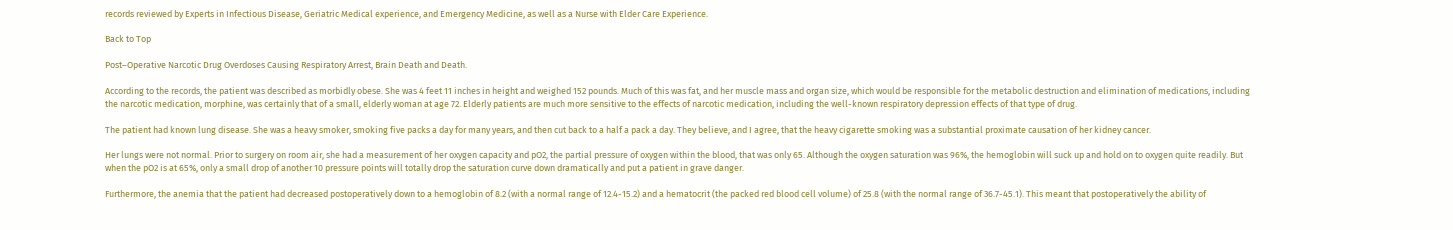records reviewed by Experts in Infectious Disease, Geriatric Medical experience, and Emergency Medicine, as well as a Nurse with Elder Care Experience.

Back to Top

Post–Operative Narcotic Drug Overdoses Causing Respiratory Arrest, Brain Death and Death.

According to the records, the patient was described as morbidly obese. She was 4 feet 11 inches in height and weighed 152 pounds. Much of this was fat, and her muscle mass and organ size, which would be responsible for the metabolic destruction and elimination of medications, including the narcotic medication, morphine, was certainly that of a small, elderly woman at age 72. Elderly patients are much more sensitive to the effects of narcotic medication, including the well-known respiratory depression effects of that type of drug.

The patient had known lung disease. She was a heavy smoker, smoking five packs a day for many years, and then cut back to a half a pack a day. They believe, and I agree, that the heavy cigarette smoking was a substantial proximate causation of her kidney cancer.

Her lungs were not normal. Prior to surgery on room air, she had a measurement of her oxygen capacity and pO2, the partial pressure of oxygen within the blood, that was only 65. Although the oxygen saturation was 96%, the hemoglobin will suck up and hold on to oxygen quite readily. But when the pO2 is at 65%, only a small drop of another 10 pressure points will totally drop the saturation curve down dramatically and put a patient in grave danger.

Furthermore, the anemia that the patient had decreased postoperatively down to a hemoglobin of 8.2 (with a normal range of 12.4-15.2) and a hematocrit (the packed red blood cell volume) of 25.8 (with the normal range of 36.7-45.1). This meant that postoperatively the ability of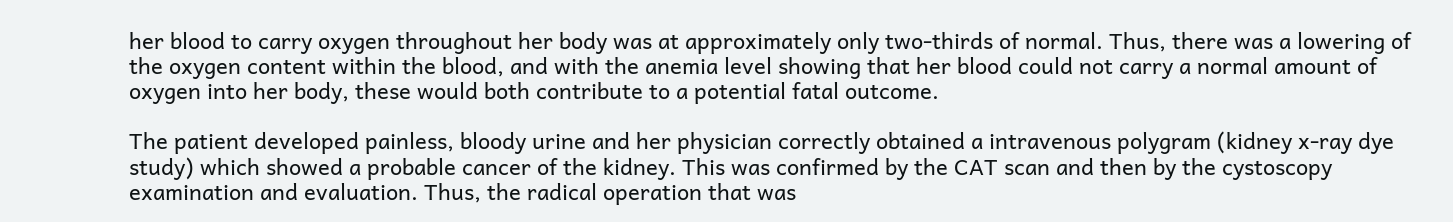her blood to carry oxygen throughout her body was at approximately only two-thirds of normal. Thus, there was a lowering of the oxygen content within the blood, and with the anemia level showing that her blood could not carry a normal amount of oxygen into her body, these would both contribute to a potential fatal outcome.

The patient developed painless, bloody urine and her physician correctly obtained a intravenous polygram (kidney x-ray dye study) which showed a probable cancer of the kidney. This was confirmed by the CAT scan and then by the cystoscopy examination and evaluation. Thus, the radical operation that was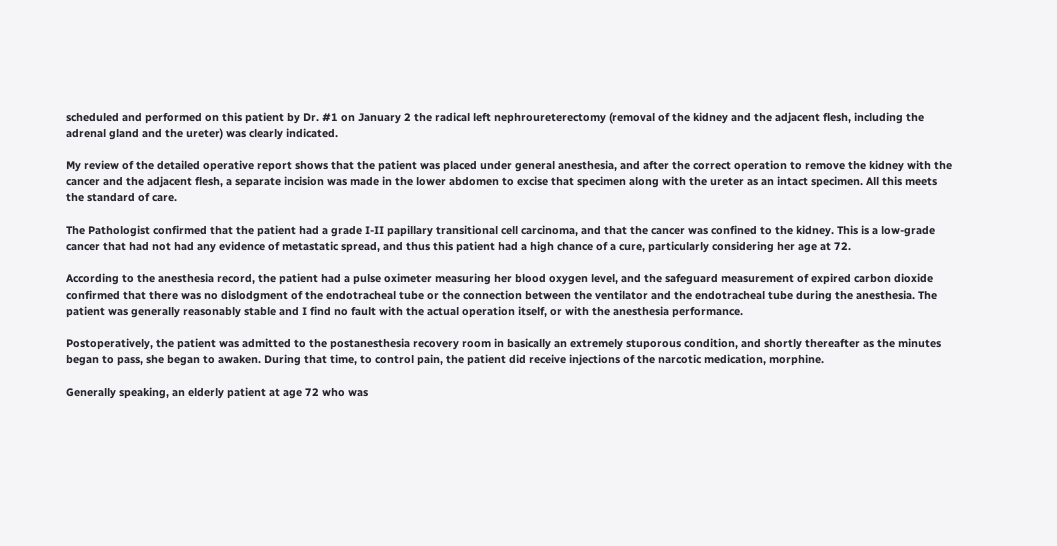scheduled and performed on this patient by Dr. #1 on January 2 the radical left nephroureterectomy (removal of the kidney and the adjacent flesh, including the adrenal gland and the ureter) was clearly indicated.

My review of the detailed operative report shows that the patient was placed under general anesthesia, and after the correct operation to remove the kidney with the cancer and the adjacent flesh, a separate incision was made in the lower abdomen to excise that specimen along with the ureter as an intact specimen. All this meets the standard of care.

The Pathologist confirmed that the patient had a grade I-II papillary transitional cell carcinoma, and that the cancer was confined to the kidney. This is a low-grade cancer that had not had any evidence of metastatic spread, and thus this patient had a high chance of a cure, particularly considering her age at 72.

According to the anesthesia record, the patient had a pulse oximeter measuring her blood oxygen level, and the safeguard measurement of expired carbon dioxide confirmed that there was no dislodgment of the endotracheal tube or the connection between the ventilator and the endotracheal tube during the anesthesia. The patient was generally reasonably stable and I find no fault with the actual operation itself, or with the anesthesia performance.

Postoperatively, the patient was admitted to the postanesthesia recovery room in basically an extremely stuporous condition, and shortly thereafter as the minutes began to pass, she began to awaken. During that time, to control pain, the patient did receive injections of the narcotic medication, morphine.

Generally speaking, an elderly patient at age 72 who was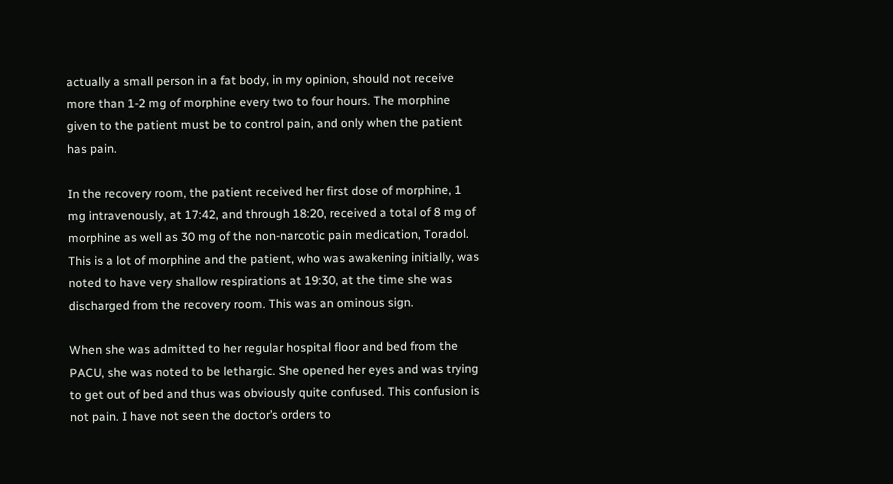actually a small person in a fat body, in my opinion, should not receive more than 1-2 mg of morphine every two to four hours. The morphine given to the patient must be to control pain, and only when the patient has pain.

In the recovery room, the patient received her first dose of morphine, 1 mg intravenously, at 17:42, and through 18:20, received a total of 8 mg of morphine as well as 30 mg of the non-narcotic pain medication, Toradol. This is a lot of morphine and the patient, who was awakening initially, was noted to have very shallow respirations at 19:30, at the time she was discharged from the recovery room. This was an ominous sign.

When she was admitted to her regular hospital floor and bed from the PACU, she was noted to be lethargic. She opened her eyes and was trying to get out of bed and thus was obviously quite confused. This confusion is not pain. I have not seen the doctor’s orders to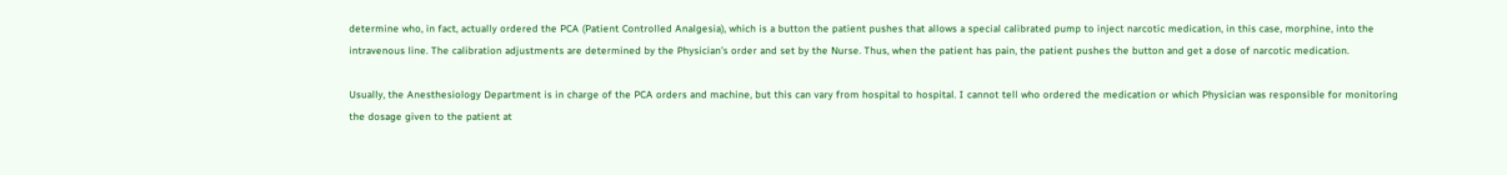determine who, in fact, actually ordered the PCA (Patient Controlled Analgesia), which is a button the patient pushes that allows a special calibrated pump to inject narcotic medication, in this case, morphine, into the intravenous line. The calibration adjustments are determined by the Physician’s order and set by the Nurse. Thus, when the patient has pain, the patient pushes the button and get a dose of narcotic medication.

Usually, the Anesthesiology Department is in charge of the PCA orders and machine, but this can vary from hospital to hospital. I cannot tell who ordered the medication or which Physician was responsible for monitoring the dosage given to the patient at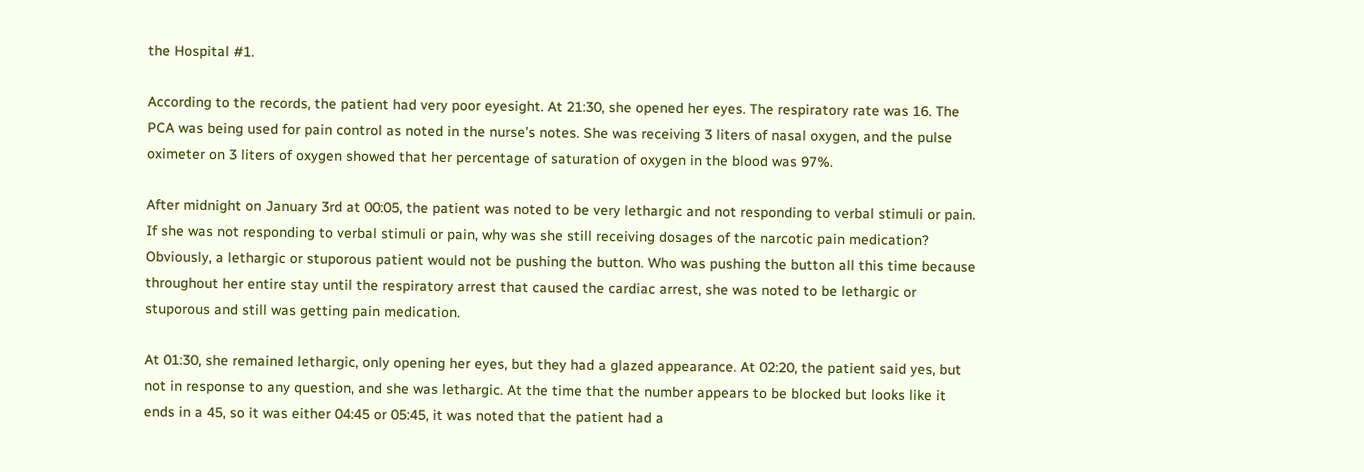the Hospital #1.

According to the records, the patient had very poor eyesight. At 21:30, she opened her eyes. The respiratory rate was 16. The PCA was being used for pain control as noted in the nurse’s notes. She was receiving 3 liters of nasal oxygen, and the pulse oximeter on 3 liters of oxygen showed that her percentage of saturation of oxygen in the blood was 97%.

After midnight on January 3rd at 00:05, the patient was noted to be very lethargic and not responding to verbal stimuli or pain. If she was not responding to verbal stimuli or pain, why was she still receiving dosages of the narcotic pain medication? Obviously, a lethargic or stuporous patient would not be pushing the button. Who was pushing the button all this time because throughout her entire stay until the respiratory arrest that caused the cardiac arrest, she was noted to be lethargic or stuporous and still was getting pain medication.

At 01:30, she remained lethargic, only opening her eyes, but they had a glazed appearance. At 02:20, the patient said yes, but not in response to any question, and she was lethargic. At the time that the number appears to be blocked but looks like it ends in a 45, so it was either 04:45 or 05:45, it was noted that the patient had a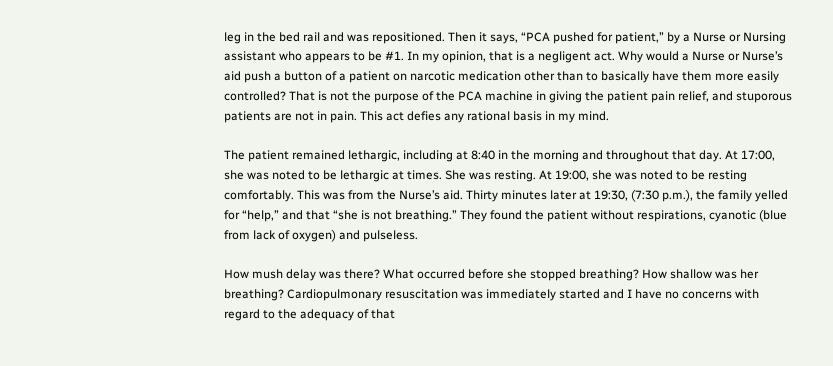leg in the bed rail and was repositioned. Then it says, “PCA pushed for patient,” by a Nurse or Nursing assistant who appears to be #1. In my opinion, that is a negligent act. Why would a Nurse or Nurse’s aid push a button of a patient on narcotic medication other than to basically have them more easily controlled? That is not the purpose of the PCA machine in giving the patient pain relief, and stuporous patients are not in pain. This act defies any rational basis in my mind.

The patient remained lethargic, including at 8:40 in the morning and throughout that day. At 17:00, she was noted to be lethargic at times. She was resting. At 19:00, she was noted to be resting comfortably. This was from the Nurse’s aid. Thirty minutes later at 19:30, (7:30 p.m.), the family yelled for “help,” and that “she is not breathing.” They found the patient without respirations, cyanotic (blue from lack of oxygen) and pulseless.

How mush delay was there? What occurred before she stopped breathing? How shallow was her breathing? Cardiopulmonary resuscitation was immediately started and I have no concerns with regard to the adequacy of that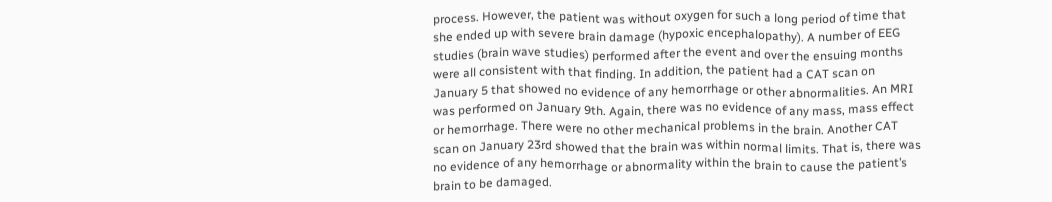process. However, the patient was without oxygen for such a long period of time that she ended up with severe brain damage (hypoxic encephalopathy). A number of EEG studies (brain wave studies) performed after the event and over the ensuing months were all consistent with that finding. In addition, the patient had a CAT scan on January 5 that showed no evidence of any hemorrhage or other abnormalities. An MRI was performed on January 9th. Again, there was no evidence of any mass, mass effect or hemorrhage. There were no other mechanical problems in the brain. Another CAT scan on January 23rd showed that the brain was within normal limits. That is, there was no evidence of any hemorrhage or abnormality within the brain to cause the patient’s brain to be damaged.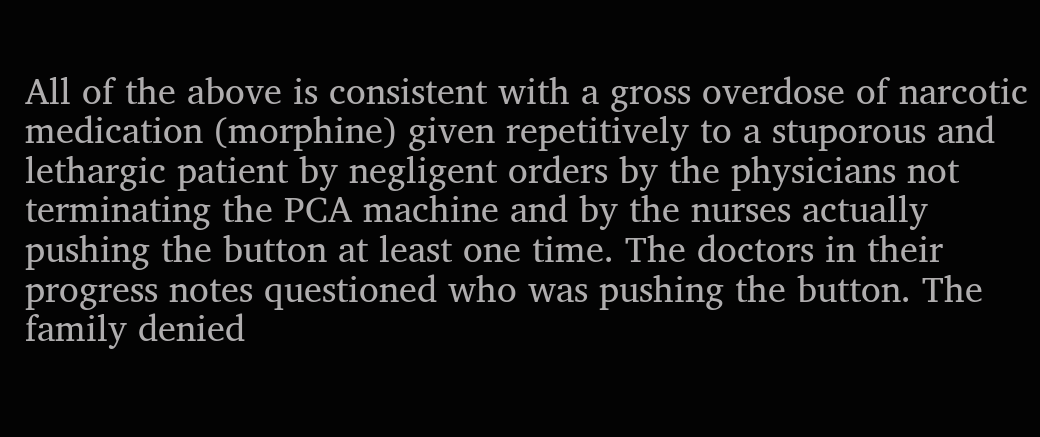All of the above is consistent with a gross overdose of narcotic medication (morphine) given repetitively to a stuporous and lethargic patient by negligent orders by the physicians not terminating the PCA machine and by the nurses actually pushing the button at least one time. The doctors in their progress notes questioned who was pushing the button. The family denied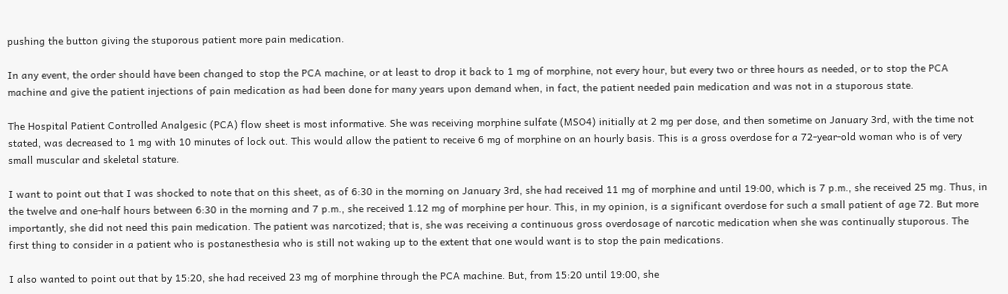pushing the button giving the stuporous patient more pain medication.

In any event, the order should have been changed to stop the PCA machine, or at least to drop it back to 1 mg of morphine, not every hour, but every two or three hours as needed, or to stop the PCA machine and give the patient injections of pain medication as had been done for many years upon demand when, in fact, the patient needed pain medication and was not in a stuporous state.

The Hospital Patient Controlled Analgesic (PCA) flow sheet is most informative. She was receiving morphine sulfate (MSO4) initially at 2 mg per dose, and then sometime on January 3rd, with the time not stated, was decreased to 1 mg with 10 minutes of lock out. This would allow the patient to receive 6 mg of morphine on an hourly basis. This is a gross overdose for a 72-year-old woman who is of very small muscular and skeletal stature.

I want to point out that I was shocked to note that on this sheet, as of 6:30 in the morning on January 3rd, she had received 11 mg of morphine and until 19:00, which is 7 p.m., she received 25 mg. Thus, in the twelve and one-half hours between 6:30 in the morning and 7 p.m., she received 1.12 mg of morphine per hour. This, in my opinion, is a significant overdose for such a small patient of age 72. But more importantly, she did not need this pain medication. The patient was narcotized; that is, she was receiving a continuous gross overdosage of narcotic medication when she was continually stuporous. The first thing to consider in a patient who is postanesthesia who is still not waking up to the extent that one would want is to stop the pain medications.

I also wanted to point out that by 15:20, she had received 23 mg of morphine through the PCA machine. But, from 15:20 until 19:00, she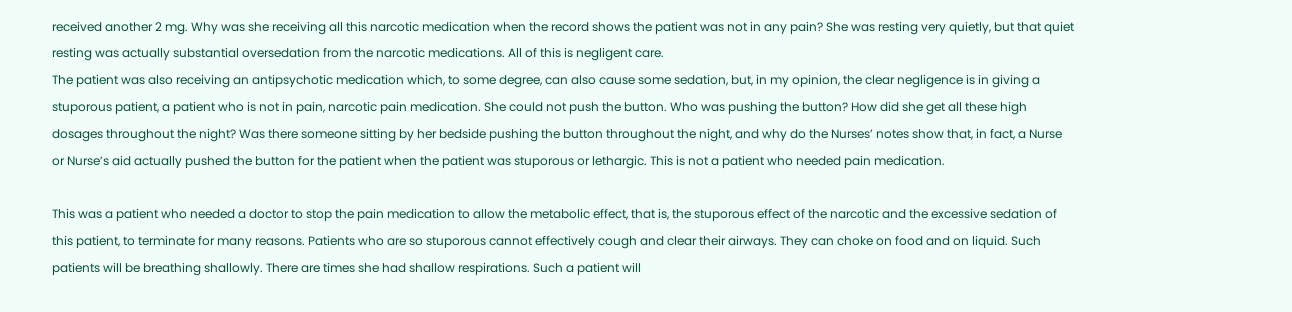received another 2 mg. Why was she receiving all this narcotic medication when the record shows the patient was not in any pain? She was resting very quietly, but that quiet resting was actually substantial oversedation from the narcotic medications. All of this is negligent care.
The patient was also receiving an antipsychotic medication which, to some degree, can also cause some sedation, but, in my opinion, the clear negligence is in giving a stuporous patient, a patient who is not in pain, narcotic pain medication. She could not push the button. Who was pushing the button? How did she get all these high dosages throughout the night? Was there someone sitting by her bedside pushing the button throughout the night, and why do the Nurses’ notes show that, in fact, a Nurse or Nurse’s aid actually pushed the button for the patient when the patient was stuporous or lethargic. This is not a patient who needed pain medication.

This was a patient who needed a doctor to stop the pain medication to allow the metabolic effect, that is, the stuporous effect of the narcotic and the excessive sedation of this patient, to terminate for many reasons. Patients who are so stuporous cannot effectively cough and clear their airways. They can choke on food and on liquid. Such patients will be breathing shallowly. There are times she had shallow respirations. Such a patient will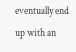eventually end up with an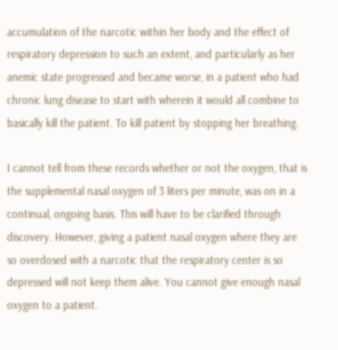accumulation of the narcotic within her body and the effect of respiratory depression to such an extent, and particularly as her anemic state progressed and became worse, in a patient who had chronic lung disease to start with wherein it would all combine to basically kill the patient. To kill patient by stopping her breathing.

I cannot tell from these records whether or not the oxygen, that is the supplemental nasal oxygen of 3 liters per minute, was on in a continual, ongoing basis. This will have to be clarified through discovery. However, giving a patient nasal oxygen where they are so overdosed with a narcotic that the respiratory center is so depressed will not keep them alive. You cannot give enough nasal oxygen to a patient.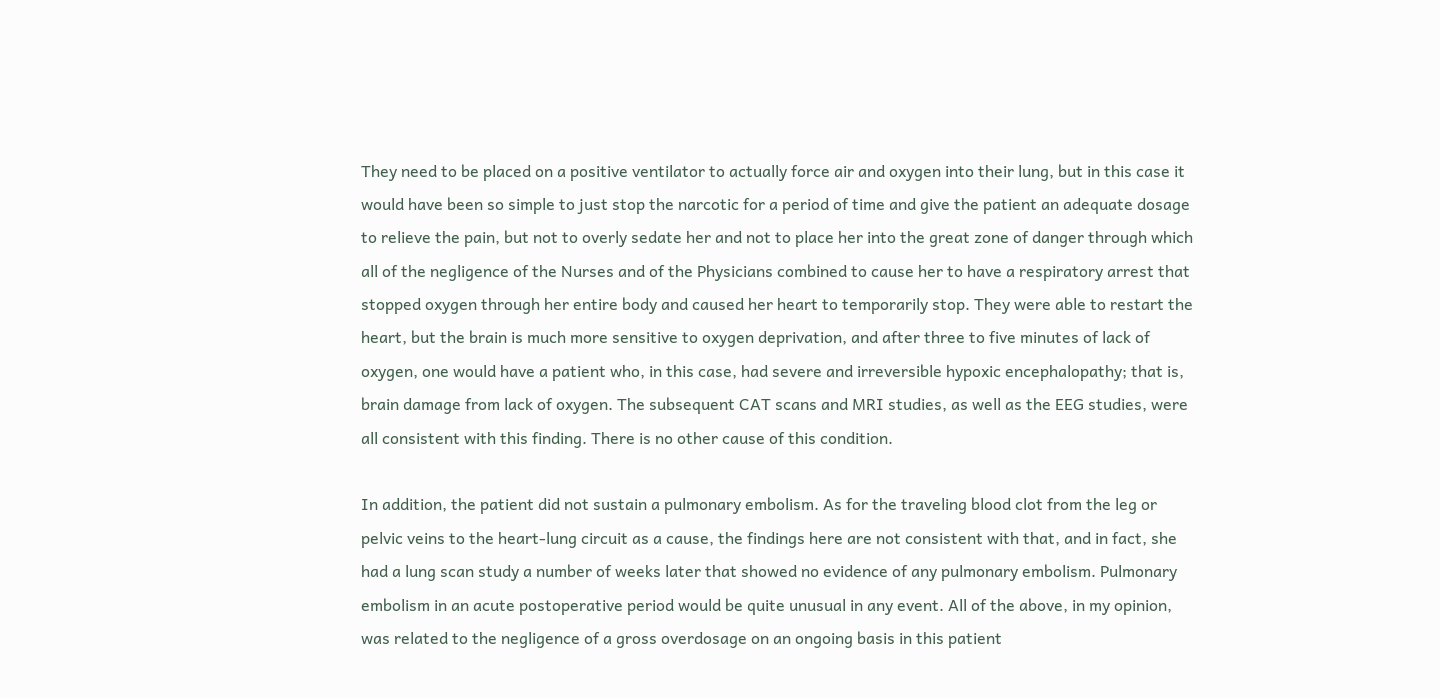They need to be placed on a positive ventilator to actually force air and oxygen into their lung, but in this case it would have been so simple to just stop the narcotic for a period of time and give the patient an adequate dosage to relieve the pain, but not to overly sedate her and not to place her into the great zone of danger through which all of the negligence of the Nurses and of the Physicians combined to cause her to have a respiratory arrest that stopped oxygen through her entire body and caused her heart to temporarily stop. They were able to restart the heart, but the brain is much more sensitive to oxygen deprivation, and after three to five minutes of lack of oxygen, one would have a patient who, in this case, had severe and irreversible hypoxic encephalopathy; that is, brain damage from lack of oxygen. The subsequent CAT scans and MRI studies, as well as the EEG studies, were all consistent with this finding. There is no other cause of this condition.

In addition, the patient did not sustain a pulmonary embolism. As for the traveling blood clot from the leg or pelvic veins to the heart-lung circuit as a cause, the findings here are not consistent with that, and in fact, she had a lung scan study a number of weeks later that showed no evidence of any pulmonary embolism. Pulmonary embolism in an acute postoperative period would be quite unusual in any event. All of the above, in my opinion, was related to the negligence of a gross overdosage on an ongoing basis in this patient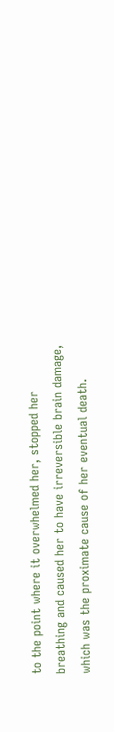to the point where it overwhelmed her, stopped her breathing and caused her to have irreversible brain damage, which was the proximate cause of her eventual death.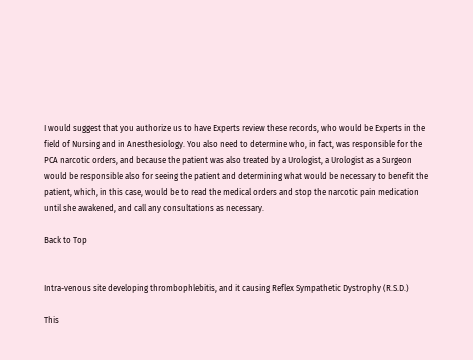I would suggest that you authorize us to have Experts review these records, who would be Experts in the field of Nursing and in Anesthesiology. You also need to determine who, in fact, was responsible for the PCA narcotic orders, and because the patient was also treated by a Urologist, a Urologist as a Surgeon would be responsible also for seeing the patient and determining what would be necessary to benefit the patient, which, in this case, would be to read the medical orders and stop the narcotic pain medication until she awakened, and call any consultations as necessary.

Back to Top


Intra-venous site developing thrombophlebitis, and it causing Reflex Sympathetic Dystrophy (R.S.D.)

This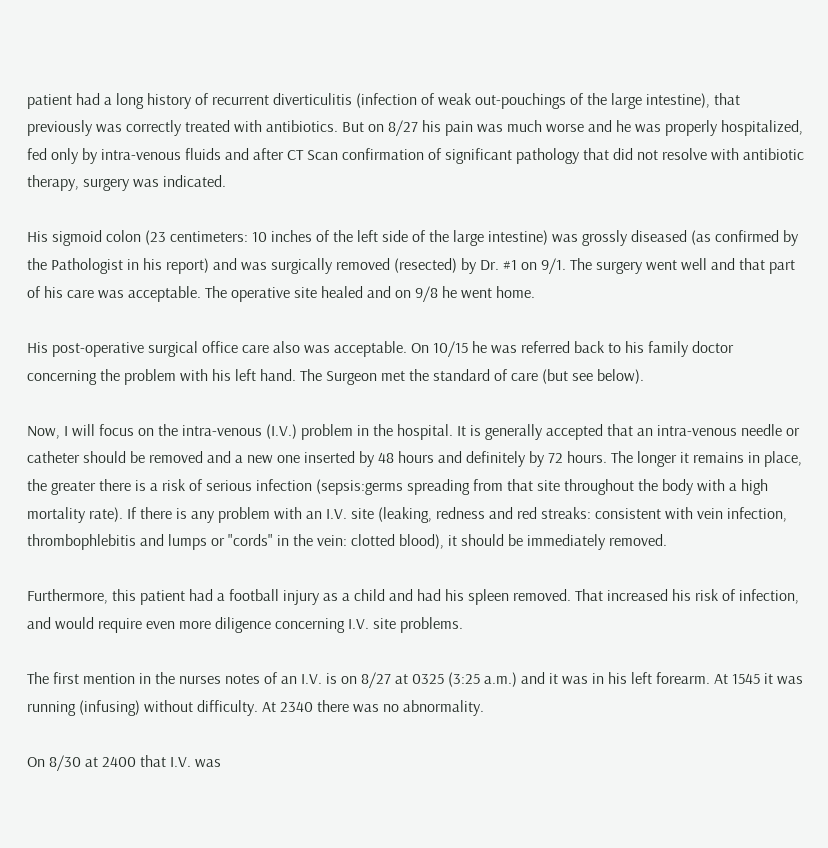patient had a long history of recurrent diverticulitis (infection of weak out-pouchings of the large intestine), that previously was correctly treated with antibiotics. But on 8/27 his pain was much worse and he was properly hospitalized, fed only by intra-venous fluids and after CT Scan confirmation of significant pathology that did not resolve with antibiotic therapy, surgery was indicated.

His sigmoid colon (23 centimeters: 10 inches of the left side of the large intestine) was grossly diseased (as confirmed by the Pathologist in his report) and was surgically removed (resected) by Dr. #1 on 9/1. The surgery went well and that part of his care was acceptable. The operative site healed and on 9/8 he went home.

His post-operative surgical office care also was acceptable. On 10/15 he was referred back to his family doctor concerning the problem with his left hand. The Surgeon met the standard of care (but see below).

Now, I will focus on the intra-venous (I.V.) problem in the hospital. It is generally accepted that an intra-venous needle or catheter should be removed and a new one inserted by 48 hours and definitely by 72 hours. The longer it remains in place, the greater there is a risk of serious infection (sepsis:germs spreading from that site throughout the body with a high mortality rate). If there is any problem with an I.V. site (leaking, redness and red streaks: consistent with vein infection, thrombophlebitis and lumps or "cords" in the vein: clotted blood), it should be immediately removed.

Furthermore, this patient had a football injury as a child and had his spleen removed. That increased his risk of infection, and would require even more diligence concerning I.V. site problems.

The first mention in the nurses notes of an I.V. is on 8/27 at 0325 (3:25 a.m.) and it was in his left forearm. At 1545 it was running (infusing) without difficulty. At 2340 there was no abnormality.

On 8/30 at 2400 that I.V. was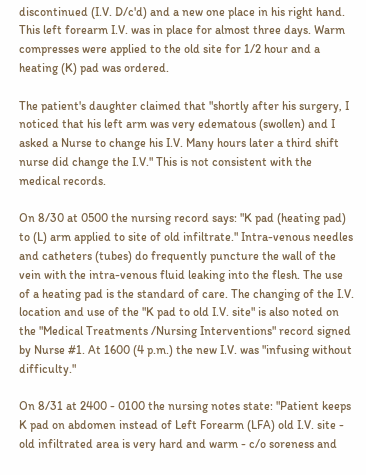discontinued (I.V. D/c'd) and a new one place in his right hand. This left forearm I.V. was in place for almost three days. Warm compresses were applied to the old site for 1/2 hour and a heating (K) pad was ordered.

The patient's daughter claimed that "shortly after his surgery, I noticed that his left arm was very edematous (swollen) and I asked a Nurse to change his I.V. Many hours later a third shift nurse did change the I.V." This is not consistent with the medical records.

On 8/30 at 0500 the nursing record says: "K pad (heating pad) to (L) arm applied to site of old infiltrate." Intra-venous needles and catheters (tubes) do frequently puncture the wall of the vein with the intra-venous fluid leaking into the flesh. The use of a heating pad is the standard of care. The changing of the I.V. location and use of the "K pad to old I.V. site" is also noted on the "Medical Treatments /Nursing Interventions" record signed by Nurse #1. At 1600 (4 p.m.) the new I.V. was "infusing without difficulty."

On 8/31 at 2400 - 0100 the nursing notes state: "Patient keeps K pad on abdomen instead of Left Forearm (LFA) old I.V. site - old infiltrated area is very hard and warm - c/o soreness and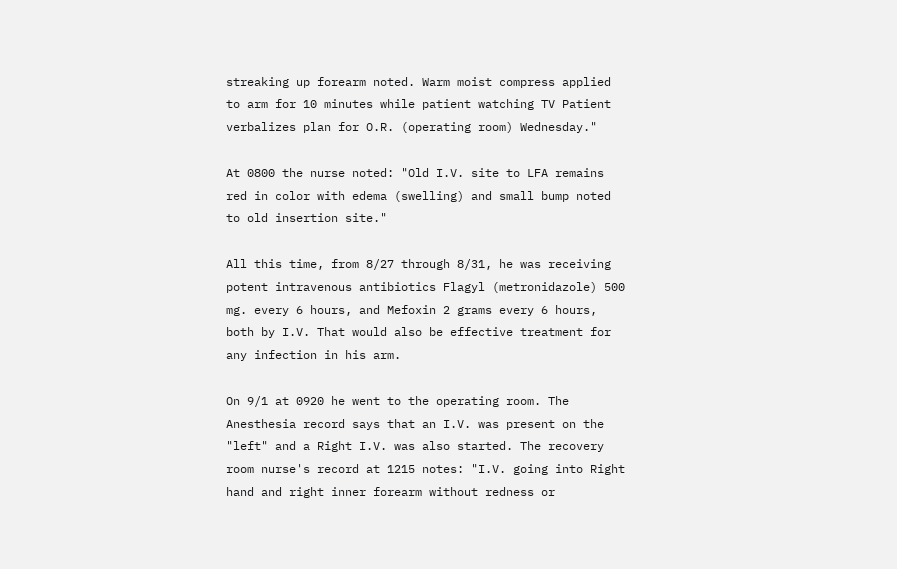streaking up forearm noted. Warm moist compress applied to arm for 10 minutes while patient watching TV Patient verbalizes plan for O.R. (operating room) Wednesday."

At 0800 the nurse noted: "Old I.V. site to LFA remains red in color with edema (swelling) and small bump noted to old insertion site."

All this time, from 8/27 through 8/31, he was receiving potent intravenous antibiotics Flagyl (metronidazole) 500 mg. every 6 hours, and Mefoxin 2 grams every 6 hours, both by I.V. That would also be effective treatment for any infection in his arm.

On 9/1 at 0920 he went to the operating room. The Anesthesia record says that an I.V. was present on the "left" and a Right I.V. was also started. The recovery room nurse's record at 1215 notes: "I.V. going into Right hand and right inner forearm without redness or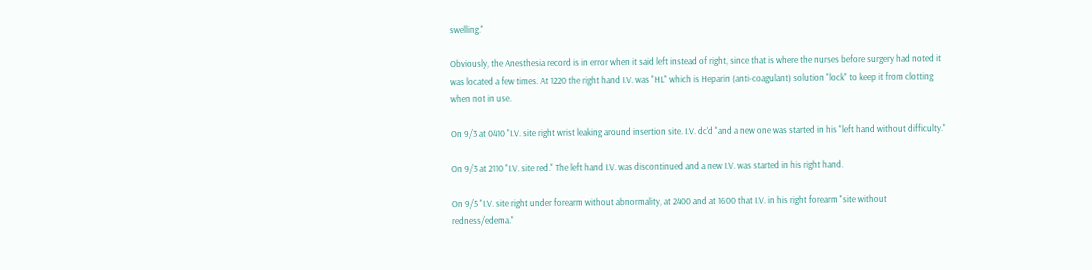swelling."

Obviously, the Anesthesia record is in error when it said left instead of right, since that is where the nurses before surgery had noted it was located a few times. At 1220 the right hand I.V. was "HL" which is Heparin (anti-coagulant) solution "lock" to keep it from clotting when not in use.

On 9/3 at 0410 "I.V. site right wrist leaking around insertion site. I.V. dc'd "and a new one was started in his "left hand without difficulty."

On 9/3 at 2110 "I.V. site red." The left hand I.V. was discontinued and a new I.V. was started in his right hand.

On 9/5 "I.V. site right under forearm without abnormality, at 2400 and at 1600 that I.V. in his right forearm "site without redness/edema."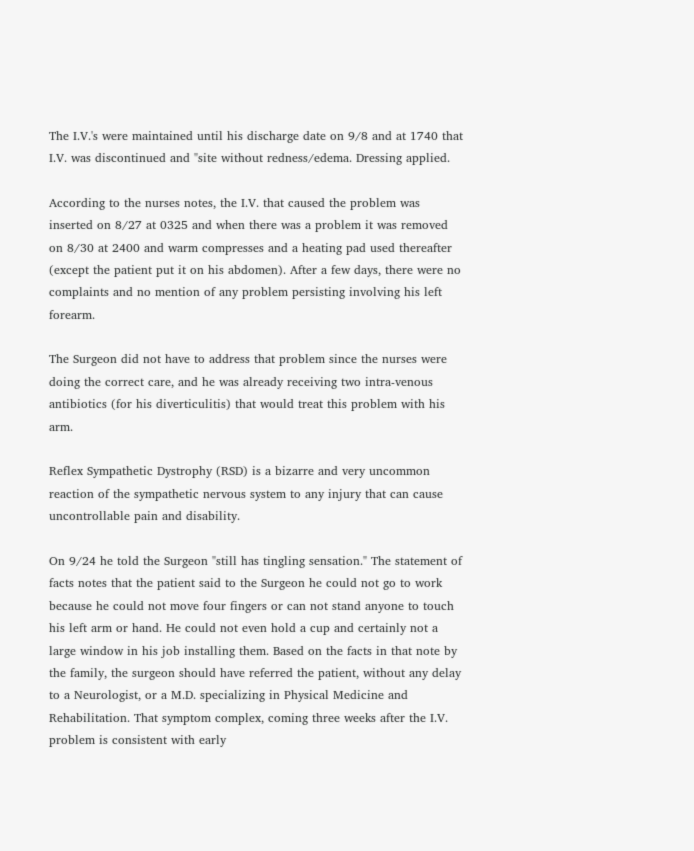The I.V.'s were maintained until his discharge date on 9/8 and at 1740 that I.V. was discontinued and "site without redness/edema. Dressing applied.

According to the nurses notes, the I.V. that caused the problem was inserted on 8/27 at 0325 and when there was a problem it was removed on 8/30 at 2400 and warm compresses and a heating pad used thereafter (except the patient put it on his abdomen). After a few days, there were no complaints and no mention of any problem persisting involving his left forearm.

The Surgeon did not have to address that problem since the nurses were doing the correct care, and he was already receiving two intra-venous antibiotics (for his diverticulitis) that would treat this problem with his arm.

Reflex Sympathetic Dystrophy (RSD) is a bizarre and very uncommon reaction of the sympathetic nervous system to any injury that can cause uncontrollable pain and disability.

On 9/24 he told the Surgeon "still has tingling sensation." The statement of facts notes that the patient said to the Surgeon he could not go to work because he could not move four fingers or can not stand anyone to touch his left arm or hand. He could not even hold a cup and certainly not a large window in his job installing them. Based on the facts in that note by the family, the surgeon should have referred the patient, without any delay to a Neurologist, or a M.D. specializing in Physical Medicine and Rehabilitation. That symptom complex, coming three weeks after the I.V. problem is consistent with early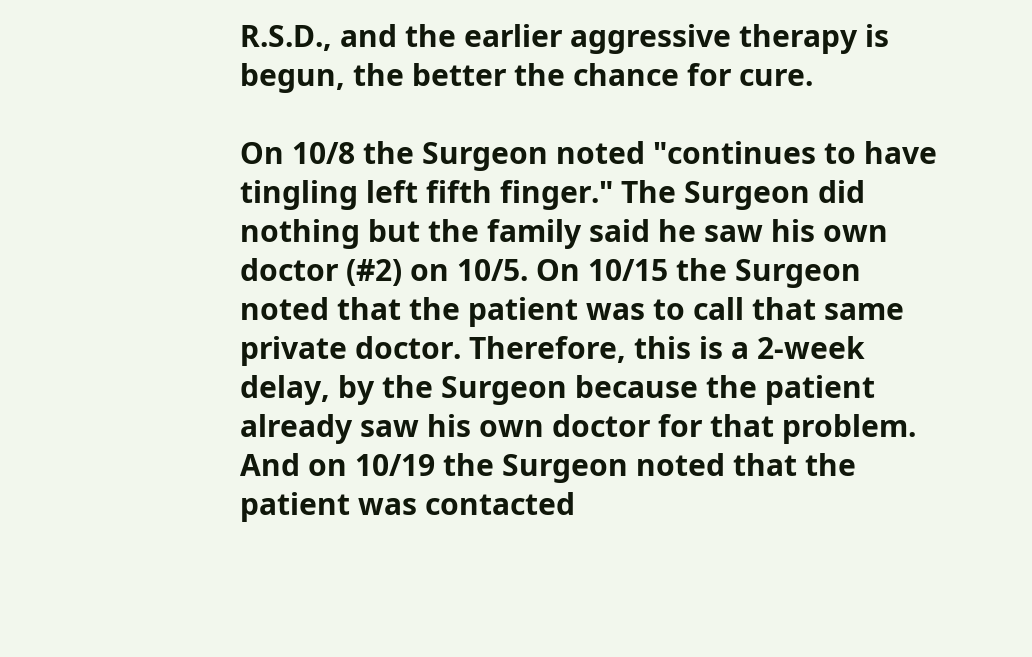R.S.D., and the earlier aggressive therapy is begun, the better the chance for cure.

On 10/8 the Surgeon noted "continues to have tingling left fifth finger." The Surgeon did nothing but the family said he saw his own doctor (#2) on 10/5. On 10/15 the Surgeon noted that the patient was to call that same private doctor. Therefore, this is a 2-week delay, by the Surgeon because the patient already saw his own doctor for that problem. And on 10/19 the Surgeon noted that the patient was contacted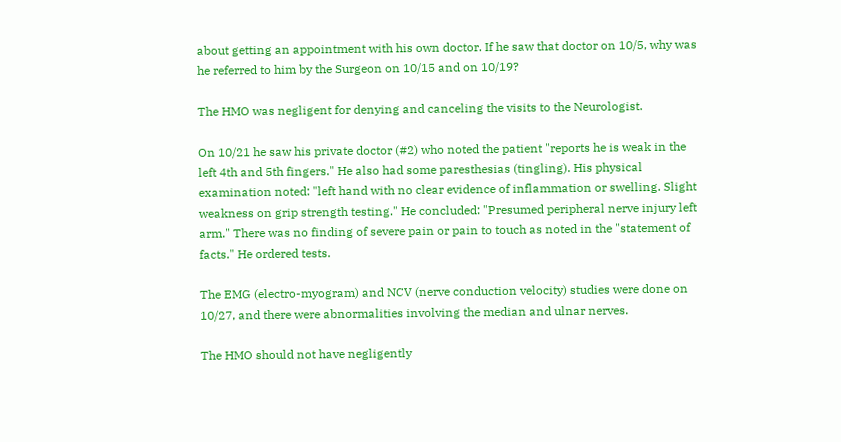about getting an appointment with his own doctor. If he saw that doctor on 10/5, why was he referred to him by the Surgeon on 10/15 and on 10/19?

The HMO was negligent for denying and canceling the visits to the Neurologist.

On 10/21 he saw his private doctor (#2) who noted the patient "reports he is weak in the left 4th and 5th fingers." He also had some paresthesias (tingling). His physical examination noted: "left hand with no clear evidence of inflammation or swelling. Slight weakness on grip strength testing." He concluded: "Presumed peripheral nerve injury left arm." There was no finding of severe pain or pain to touch as noted in the "statement of facts." He ordered tests.

The EMG (electro-myogram) and NCV (nerve conduction velocity) studies were done on 10/27, and there were abnormalities involving the median and ulnar nerves.

The HMO should not have negligently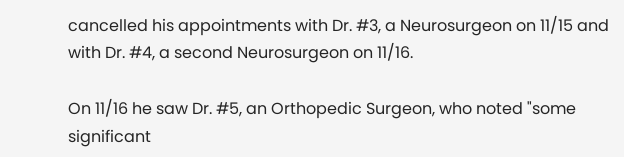cancelled his appointments with Dr. #3, a Neurosurgeon on 11/15 and with Dr. #4, a second Neurosurgeon on 11/16.

On 11/16 he saw Dr. #5, an Orthopedic Surgeon, who noted "some significant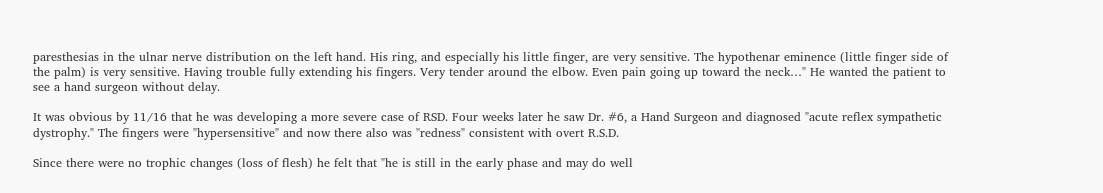paresthesias in the ulnar nerve distribution on the left hand. His ring, and especially his little finger, are very sensitive. The hypothenar eminence (little finger side of the palm) is very sensitive. Having trouble fully extending his fingers. Very tender around the elbow. Even pain going up toward the neck…" He wanted the patient to see a hand surgeon without delay.

It was obvious by 11/16 that he was developing a more severe case of RSD. Four weeks later he saw Dr. #6, a Hand Surgeon and diagnosed "acute reflex sympathetic dystrophy." The fingers were "hypersensitive" and now there also was "redness" consistent with overt R.S.D.

Since there were no trophic changes (loss of flesh) he felt that "he is still in the early phase and may do well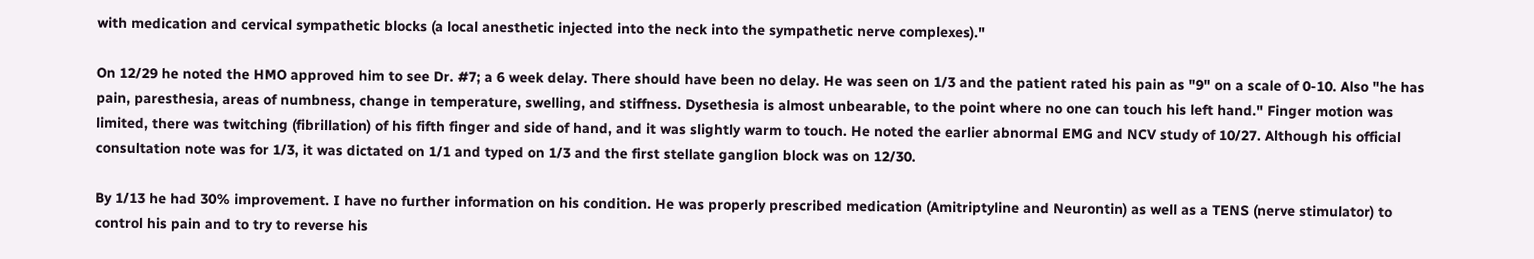with medication and cervical sympathetic blocks (a local anesthetic injected into the neck into the sympathetic nerve complexes)."

On 12/29 he noted the HMO approved him to see Dr. #7; a 6 week delay. There should have been no delay. He was seen on 1/3 and the patient rated his pain as "9" on a scale of 0-10. Also "he has pain, paresthesia, areas of numbness, change in temperature, swelling, and stiffness. Dysethesia is almost unbearable, to the point where no one can touch his left hand." Finger motion was limited, there was twitching (fibrillation) of his fifth finger and side of hand, and it was slightly warm to touch. He noted the earlier abnormal EMG and NCV study of 10/27. Although his official consultation note was for 1/3, it was dictated on 1/1 and typed on 1/3 and the first stellate ganglion block was on 12/30.

By 1/13 he had 30% improvement. I have no further information on his condition. He was properly prescribed medication (Amitriptyline and Neurontin) as well as a TENS (nerve stimulator) to control his pain and to try to reverse his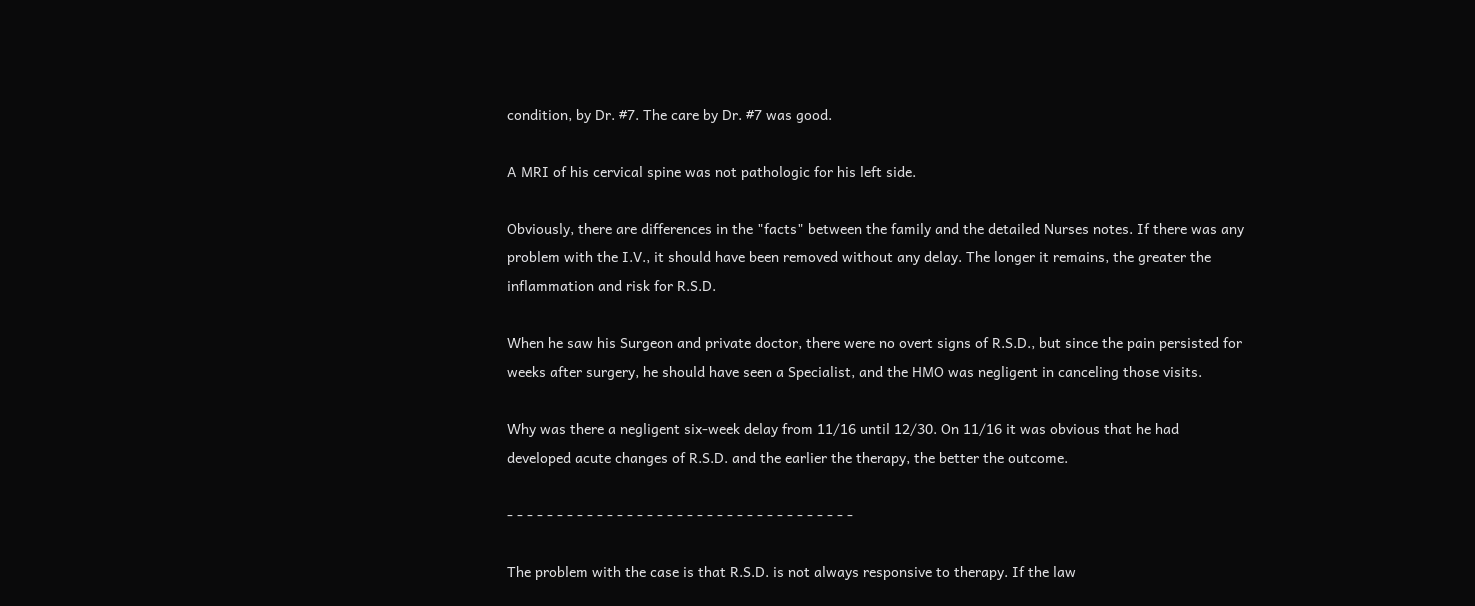condition, by Dr. #7. The care by Dr. #7 was good.

A MRI of his cervical spine was not pathologic for his left side.

Obviously, there are differences in the "facts" between the family and the detailed Nurses notes. If there was any problem with the I.V., it should have been removed without any delay. The longer it remains, the greater the inflammation and risk for R.S.D.

When he saw his Surgeon and private doctor, there were no overt signs of R.S.D., but since the pain persisted for weeks after surgery, he should have seen a Specialist, and the HMO was negligent in canceling those visits.

Why was there a negligent six-week delay from 11/16 until 12/30. On 11/16 it was obvious that he had developed acute changes of R.S.D. and the earlier the therapy, the better the outcome.

- - - - - - - - - - - - - - - - - - - - - - - - - - - - - - - - - - -

The problem with the case is that R.S.D. is not always responsive to therapy. If the law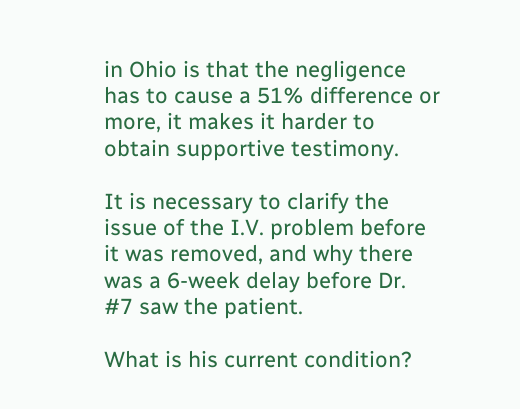in Ohio is that the negligence has to cause a 51% difference or more, it makes it harder to obtain supportive testimony.

It is necessary to clarify the issue of the I.V. problem before it was removed, and why there was a 6-week delay before Dr. #7 saw the patient.

What is his current condition?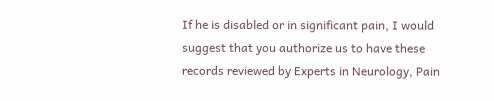If he is disabled or in significant pain, I would suggest that you authorize us to have these records reviewed by Experts in Neurology, Pain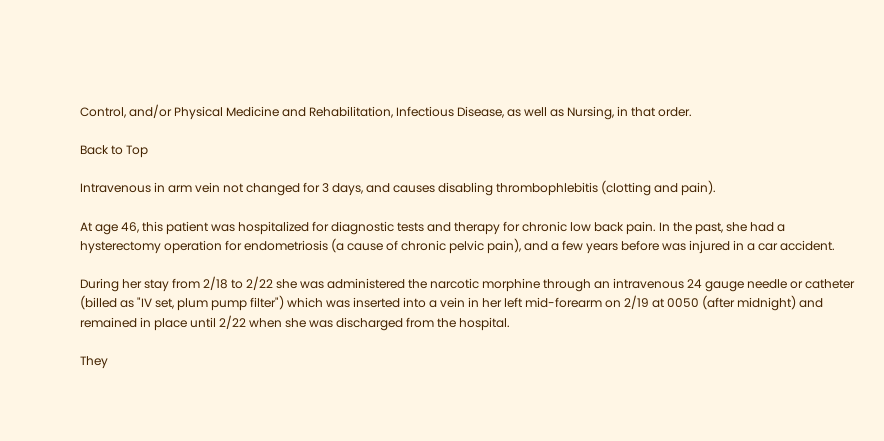Control, and/or Physical Medicine and Rehabilitation, Infectious Disease, as well as Nursing, in that order.

Back to Top

Intravenous in arm vein not changed for 3 days, and causes disabling thrombophlebitis (clotting and pain).

At age 46, this patient was hospitalized for diagnostic tests and therapy for chronic low back pain. In the past, she had a hysterectomy operation for endometriosis (a cause of chronic pelvic pain), and a few years before was injured in a car accident.

During her stay from 2/18 to 2/22 she was administered the narcotic morphine through an intravenous 24 gauge needle or catheter (billed as "IV set, plum pump filter") which was inserted into a vein in her left mid-forearm on 2/19 at 0050 (after midnight) and remained in place until 2/22 when she was discharged from the hospital.

They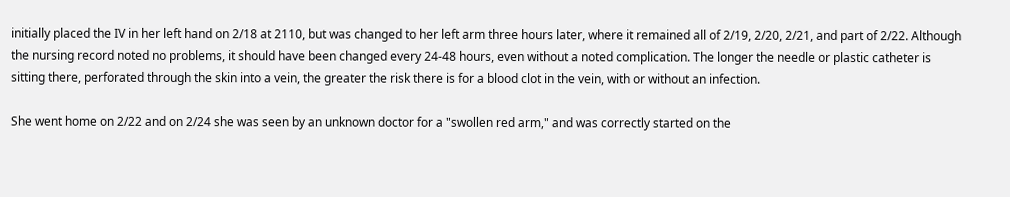initially placed the IV in her left hand on 2/18 at 2110, but was changed to her left arm three hours later, where it remained all of 2/19, 2/20, 2/21, and part of 2/22. Although the nursing record noted no problems, it should have been changed every 24-48 hours, even without a noted complication. The longer the needle or plastic catheter is sitting there, perforated through the skin into a vein, the greater the risk there is for a blood clot in the vein, with or without an infection.

She went home on 2/22 and on 2/24 she was seen by an unknown doctor for a "swollen red arm," and was correctly started on the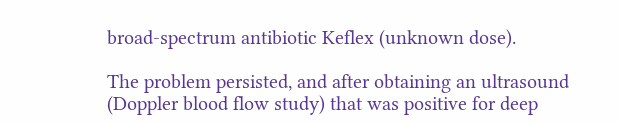broad-spectrum antibiotic Keflex (unknown dose).

The problem persisted, and after obtaining an ultrasound (Doppler blood flow study) that was positive for deep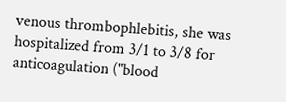venous thrombophlebitis, she was hospitalized from 3/1 to 3/8 for anticoagulation ("blood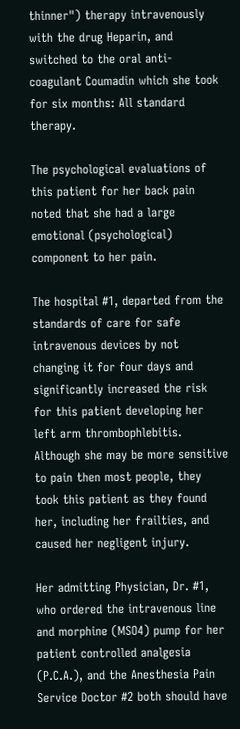thinner") therapy intravenously with the drug Heparin, and switched to the oral anti-coagulant Coumadin which she took for six months: All standard therapy.

The psychological evaluations of this patient for her back pain noted that she had a large emotional (psychological) component to her pain.

The hospital #1, departed from the standards of care for safe intravenous devices by not changing it for four days and significantly increased the risk for this patient developing her left arm thrombophlebitis. Although she may be more sensitive to pain then most people, they took this patient as they found her, including her frailties, and caused her negligent injury.

Her admitting Physician, Dr. #1, who ordered the intravenous line and morphine (MSO4) pump for her patient controlled analgesia (P.C.A.), and the Anesthesia Pain Service Doctor #2 both should have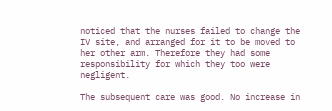noticed that the nurses failed to change the IV site, and arranged for it to be moved to her other arm. Therefore they had some responsibility for which they too were negligent.

The subsequent care was good. No increase in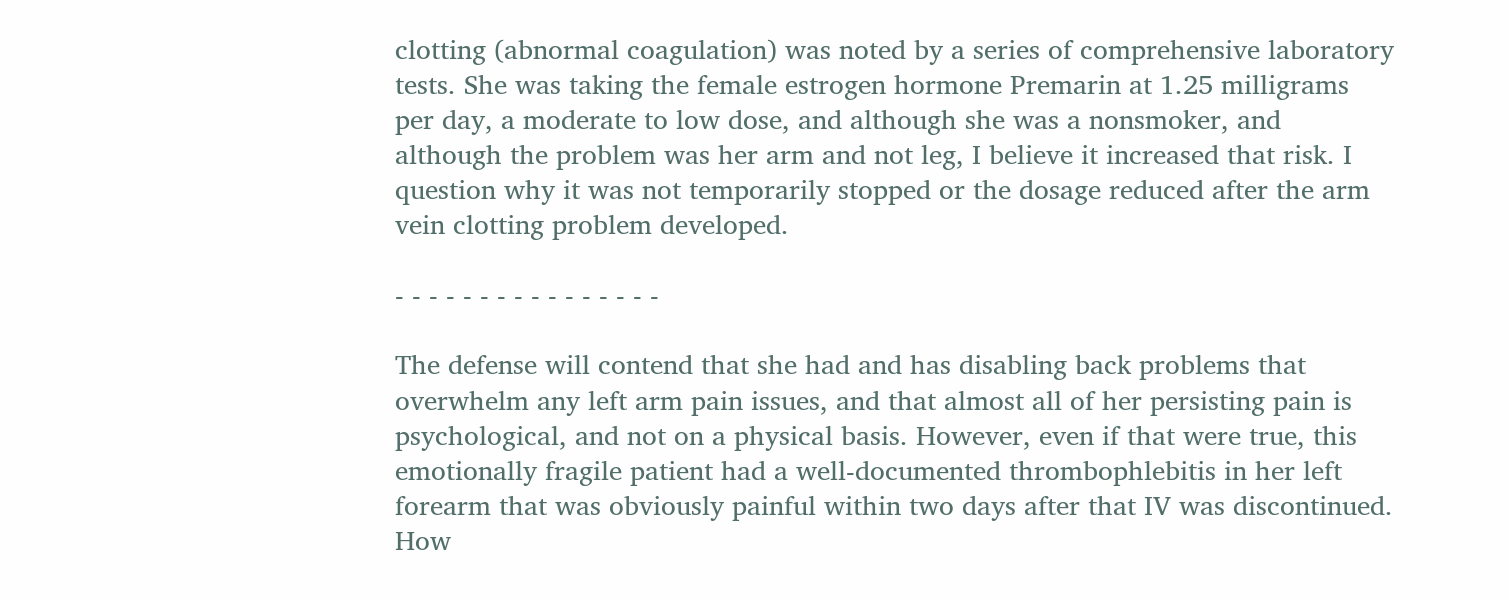clotting (abnormal coagulation) was noted by a series of comprehensive laboratory tests. She was taking the female estrogen hormone Premarin at 1.25 milligrams per day, a moderate to low dose, and although she was a nonsmoker, and although the problem was her arm and not leg, I believe it increased that risk. I question why it was not temporarily stopped or the dosage reduced after the arm vein clotting problem developed.

- - - - - - - - - - - - - - - -

The defense will contend that she had and has disabling back problems that overwhelm any left arm pain issues, and that almost all of her persisting pain is psychological, and not on a physical basis. However, even if that were true, this emotionally fragile patient had a well-documented thrombophlebitis in her left forearm that was obviously painful within two days after that IV was discontinued. How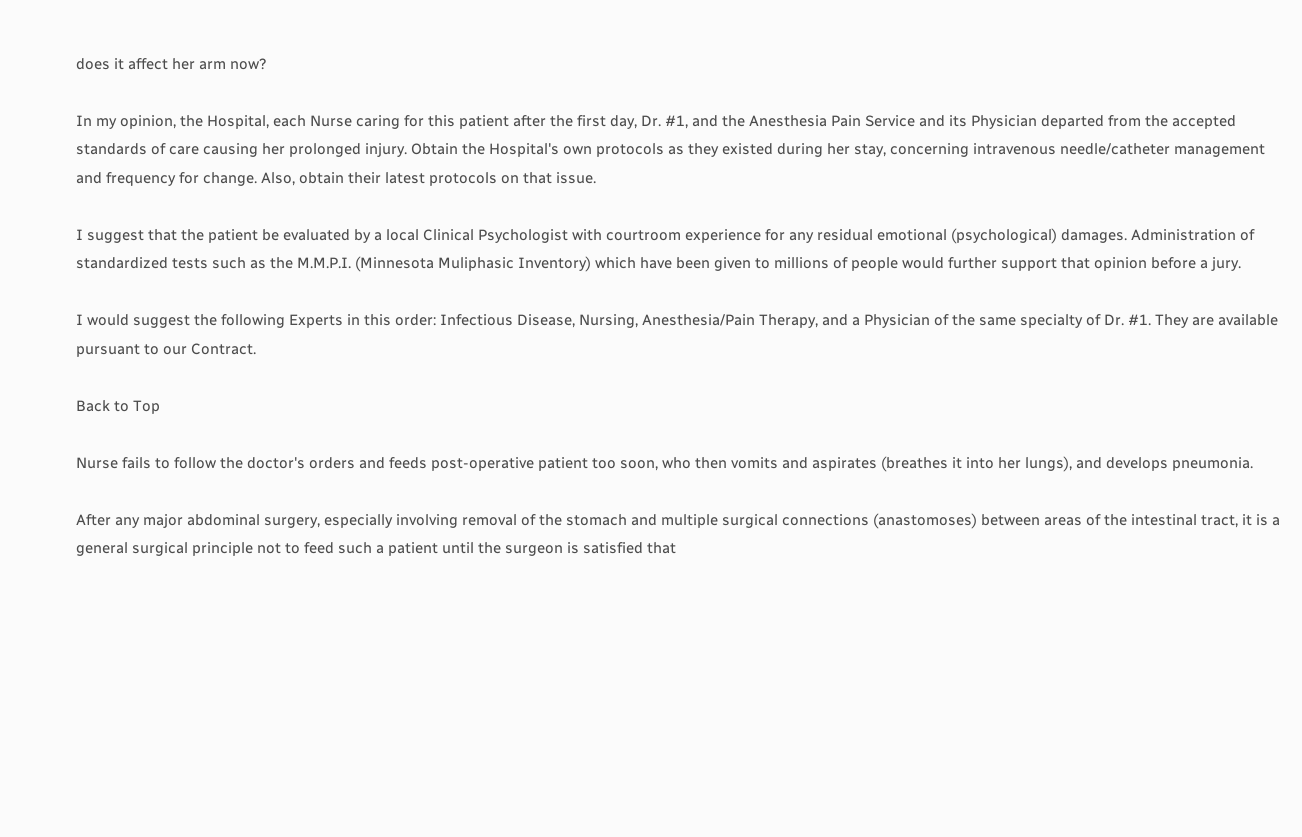does it affect her arm now?

In my opinion, the Hospital, each Nurse caring for this patient after the first day, Dr. #1, and the Anesthesia Pain Service and its Physician departed from the accepted standards of care causing her prolonged injury. Obtain the Hospital's own protocols as they existed during her stay, concerning intravenous needle/catheter management and frequency for change. Also, obtain their latest protocols on that issue.

I suggest that the patient be evaluated by a local Clinical Psychologist with courtroom experience for any residual emotional (psychological) damages. Administration of standardized tests such as the M.M.P.I. (Minnesota Muliphasic Inventory) which have been given to millions of people would further support that opinion before a jury.

I would suggest the following Experts in this order: Infectious Disease, Nursing, Anesthesia/Pain Therapy, and a Physician of the same specialty of Dr. #1. They are available pursuant to our Contract.

Back to Top

Nurse fails to follow the doctor's orders and feeds post-operative patient too soon, who then vomits and aspirates (breathes it into her lungs), and develops pneumonia.

After any major abdominal surgery, especially involving removal of the stomach and multiple surgical connections (anastomoses) between areas of the intestinal tract, it is a general surgical principle not to feed such a patient until the surgeon is satisfied that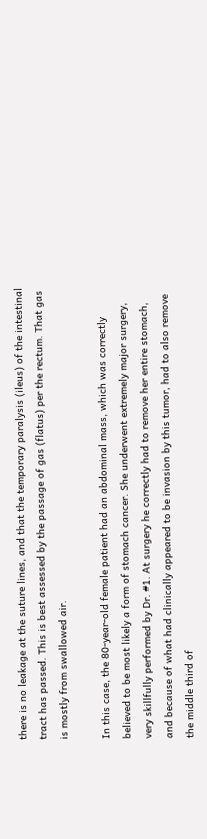there is no leakage at the suture lines, and that the temporary paralysis (ileus) of the intestinal tract has passed. This is best assessed by the passage of gas (flatus) per the rectum. That gas is mostly from swallowed air.

In this case, the 80-year-old female patient had an abdominal mass, which was correctly believed to be most likely a form of stomach cancer. She underwent extremely major surgery, very skillfully performed by Dr. #1. At surgery he correctly had to remove her entire stomach, and because of what had clinically appeared to be invasion by this tumor, had to also remove the middle third of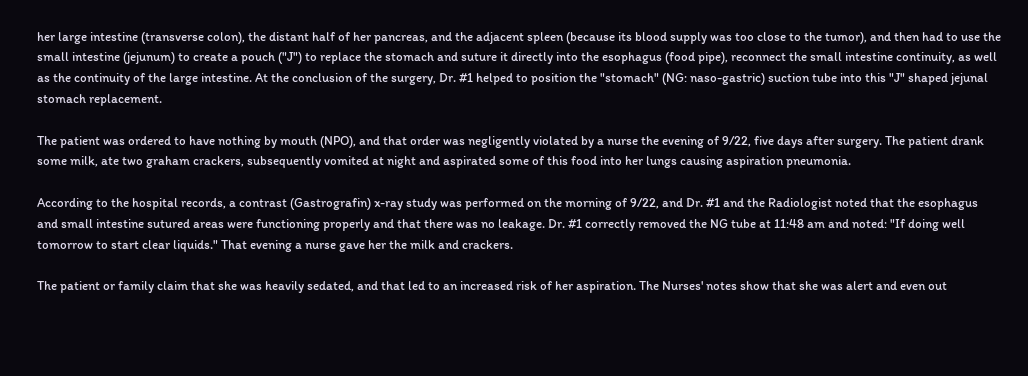her large intestine (transverse colon), the distant half of her pancreas, and the adjacent spleen (because its blood supply was too close to the tumor), and then had to use the small intestine (jejunum) to create a pouch ("J") to replace the stomach and suture it directly into the esophagus (food pipe), reconnect the small intestine continuity, as well as the continuity of the large intestine. At the conclusion of the surgery, Dr. #1 helped to position the "stomach" (NG: naso-gastric) suction tube into this "J" shaped jejunal stomach replacement.

The patient was ordered to have nothing by mouth (NPO), and that order was negligently violated by a nurse the evening of 9/22, five days after surgery. The patient drank some milk, ate two graham crackers, subsequently vomited at night and aspirated some of this food into her lungs causing aspiration pneumonia.

According to the hospital records, a contrast (Gastrografin) x-ray study was performed on the morning of 9/22, and Dr. #1 and the Radiologist noted that the esophagus and small intestine sutured areas were functioning properly and that there was no leakage. Dr. #1 correctly removed the NG tube at 11:48 am and noted: "If doing well tomorrow to start clear liquids." That evening a nurse gave her the milk and crackers.

The patient or family claim that she was heavily sedated, and that led to an increased risk of her aspiration. The Nurses' notes show that she was alert and even out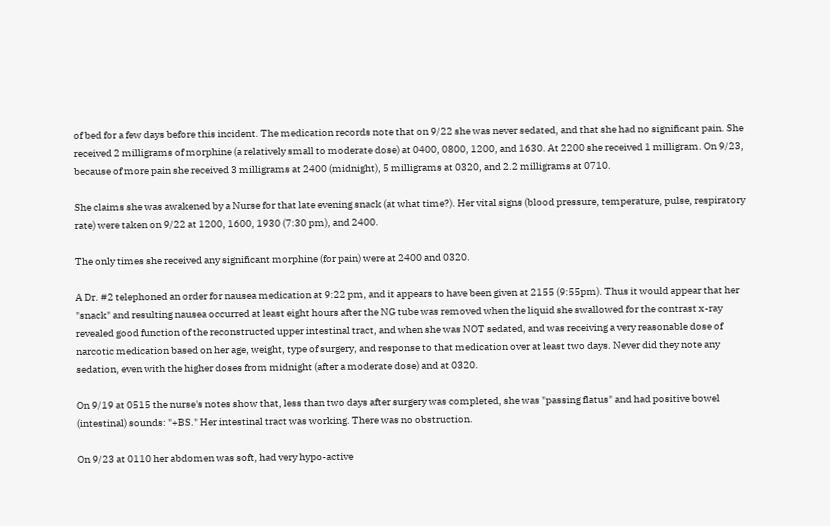of bed for a few days before this incident. The medication records note that on 9/22 she was never sedated, and that she had no significant pain. She received 2 milligrams of morphine (a relatively small to moderate dose) at 0400, 0800, 1200, and 1630. At 2200 she received 1 milligram. On 9/23, because of more pain she received 3 milligrams at 2400 (midnight), 5 milligrams at 0320, and 2.2 milligrams at 0710.

She claims she was awakened by a Nurse for that late evening snack (at what time?). Her vital signs (blood pressure, temperature, pulse, respiratory rate) were taken on 9/22 at 1200, 1600, 1930 (7:30 pm), and 2400.

The only times she received any significant morphine (for pain) were at 2400 and 0320.

A Dr. #2 telephoned an order for nausea medication at 9:22 pm, and it appears to have been given at 2155 (9:55pm). Thus it would appear that her "snack" and resulting nausea occurred at least eight hours after the NG tube was removed when the liquid she swallowed for the contrast x-ray revealed good function of the reconstructed upper intestinal tract, and when she was NOT sedated, and was receiving a very reasonable dose of narcotic medication based on her age, weight, type of surgery, and response to that medication over at least two days. Never did they note any sedation, even with the higher doses from midnight (after a moderate dose) and at 0320.

On 9/19 at 0515 the nurse's notes show that, less than two days after surgery was completed, she was "passing flatus" and had positive bowel (intestinal) sounds: "+BS." Her intestinal tract was working. There was no obstruction.

On 9/23 at 0110 her abdomen was soft, had very hypo-active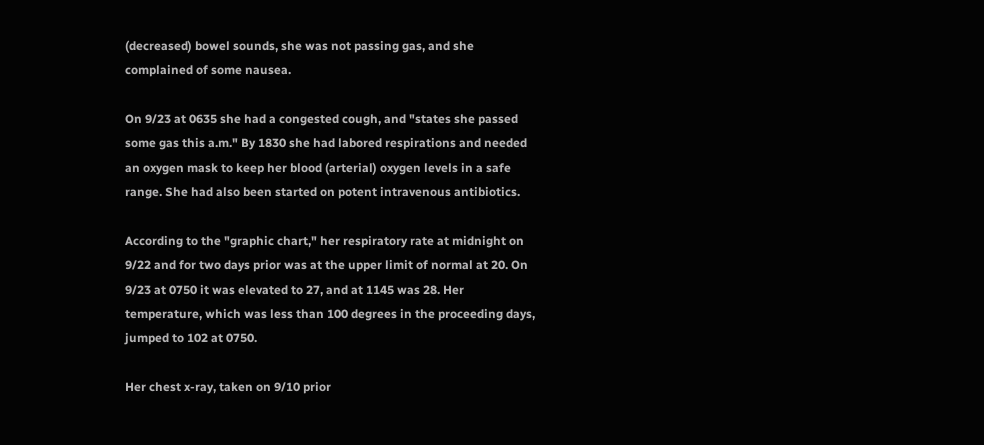(decreased) bowel sounds, she was not passing gas, and she complained of some nausea.

On 9/23 at 0635 she had a congested cough, and "states she passed some gas this a.m." By 1830 she had labored respirations and needed an oxygen mask to keep her blood (arterial) oxygen levels in a safe range. She had also been started on potent intravenous antibiotics.

According to the "graphic chart," her respiratory rate at midnight on 9/22 and for two days prior was at the upper limit of normal at 20. On 9/23 at 0750 it was elevated to 27, and at 1145 was 28. Her temperature, which was less than 100 degrees in the proceeding days, jumped to 102 at 0750.

Her chest x-ray, taken on 9/10 prior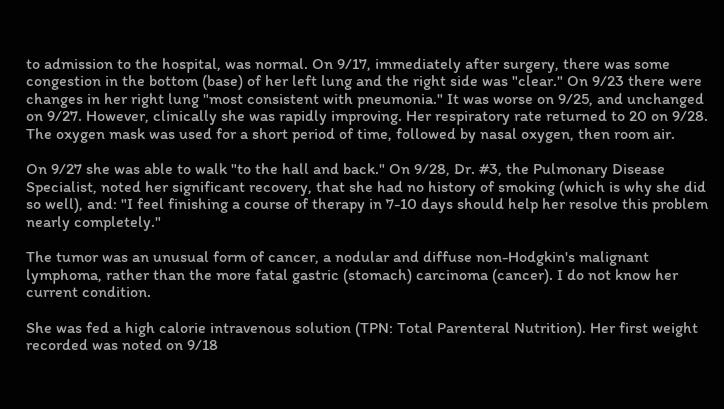to admission to the hospital, was normal. On 9/17, immediately after surgery, there was some congestion in the bottom (base) of her left lung and the right side was "clear." On 9/23 there were changes in her right lung "most consistent with pneumonia." It was worse on 9/25, and unchanged on 9/27. However, clinically she was rapidly improving. Her respiratory rate returned to 20 on 9/28. The oxygen mask was used for a short period of time, followed by nasal oxygen, then room air.

On 9/27 she was able to walk "to the hall and back." On 9/28, Dr. #3, the Pulmonary Disease Specialist, noted her significant recovery, that she had no history of smoking (which is why she did so well), and: "I feel finishing a course of therapy in 7-10 days should help her resolve this problem nearly completely."

The tumor was an unusual form of cancer, a nodular and diffuse non-Hodgkin's malignant lymphoma, rather than the more fatal gastric (stomach) carcinoma (cancer). I do not know her current condition.

She was fed a high calorie intravenous solution (TPN: Total Parenteral Nutrition). Her first weight recorded was noted on 9/18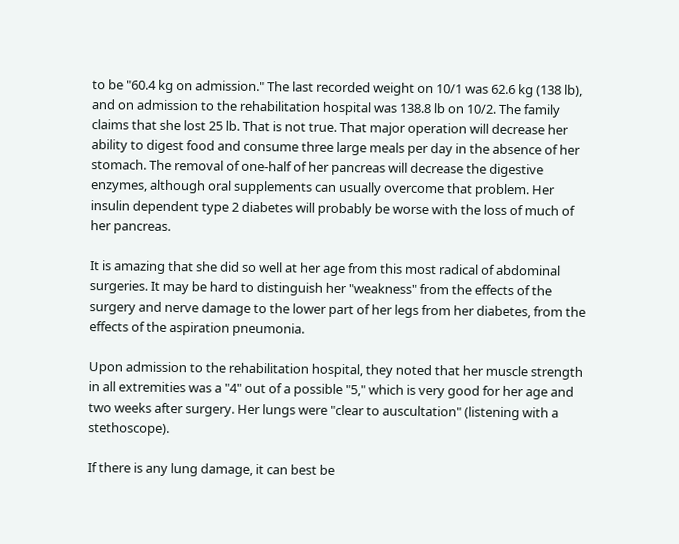to be "60.4 kg on admission." The last recorded weight on 10/1 was 62.6 kg (138 lb), and on admission to the rehabilitation hospital was 138.8 lb on 10/2. The family claims that she lost 25 lb. That is not true. That major operation will decrease her ability to digest food and consume three large meals per day in the absence of her stomach. The removal of one-half of her pancreas will decrease the digestive enzymes, although oral supplements can usually overcome that problem. Her insulin dependent type 2 diabetes will probably be worse with the loss of much of her pancreas.

It is amazing that she did so well at her age from this most radical of abdominal surgeries. It may be hard to distinguish her "weakness" from the effects of the surgery and nerve damage to the lower part of her legs from her diabetes, from the effects of the aspiration pneumonia.

Upon admission to the rehabilitation hospital, they noted that her muscle strength in all extremities was a "4" out of a possible "5," which is very good for her age and two weeks after surgery. Her lungs were "clear to auscultation" (listening with a stethoscope).

If there is any lung damage, it can best be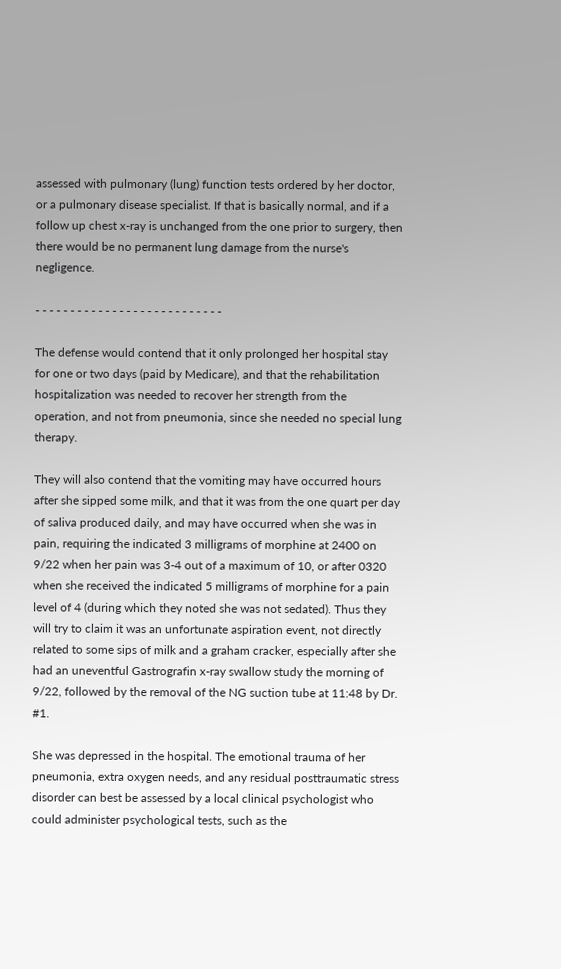assessed with pulmonary (lung) function tests ordered by her doctor, or a pulmonary disease specialist. If that is basically normal, and if a follow up chest x-ray is unchanged from the one prior to surgery, then there would be no permanent lung damage from the nurse's negligence.

- - - - - - - - - - - - - - - - - - - - - - - - - - -

The defense would contend that it only prolonged her hospital stay for one or two days (paid by Medicare), and that the rehabilitation hospitalization was needed to recover her strength from the operation, and not from pneumonia, since she needed no special lung therapy.

They will also contend that the vomiting may have occurred hours after she sipped some milk, and that it was from the one quart per day of saliva produced daily, and may have occurred when she was in pain, requiring the indicated 3 milligrams of morphine at 2400 on 9/22 when her pain was 3-4 out of a maximum of 10, or after 0320 when she received the indicated 5 milligrams of morphine for a pain level of 4 (during which they noted she was not sedated). Thus they will try to claim it was an unfortunate aspiration event, not directly related to some sips of milk and a graham cracker, especially after she had an uneventful Gastrografin x-ray swallow study the morning of 9/22, followed by the removal of the NG suction tube at 11:48 by Dr. #1.

She was depressed in the hospital. The emotional trauma of her pneumonia, extra oxygen needs, and any residual posttraumatic stress disorder can best be assessed by a local clinical psychologist who could administer psychological tests, such as the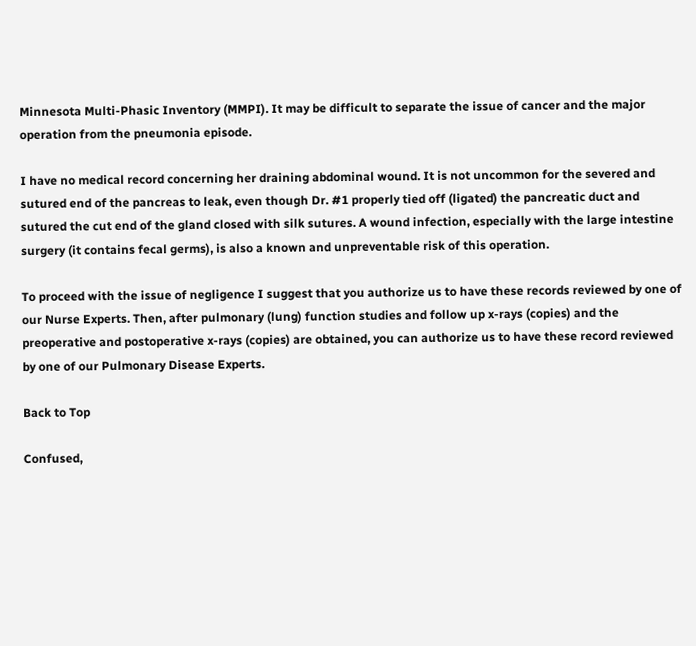Minnesota Multi-Phasic Inventory (MMPI). It may be difficult to separate the issue of cancer and the major operation from the pneumonia episode.

I have no medical record concerning her draining abdominal wound. It is not uncommon for the severed and sutured end of the pancreas to leak, even though Dr. #1 properly tied off (ligated) the pancreatic duct and sutured the cut end of the gland closed with silk sutures. A wound infection, especially with the large intestine surgery (it contains fecal germs), is also a known and unpreventable risk of this operation.

To proceed with the issue of negligence I suggest that you authorize us to have these records reviewed by one of our Nurse Experts. Then, after pulmonary (lung) function studies and follow up x-rays (copies) and the preoperative and postoperative x-rays (copies) are obtained, you can authorize us to have these record reviewed by one of our Pulmonary Disease Experts.

Back to Top

Confused,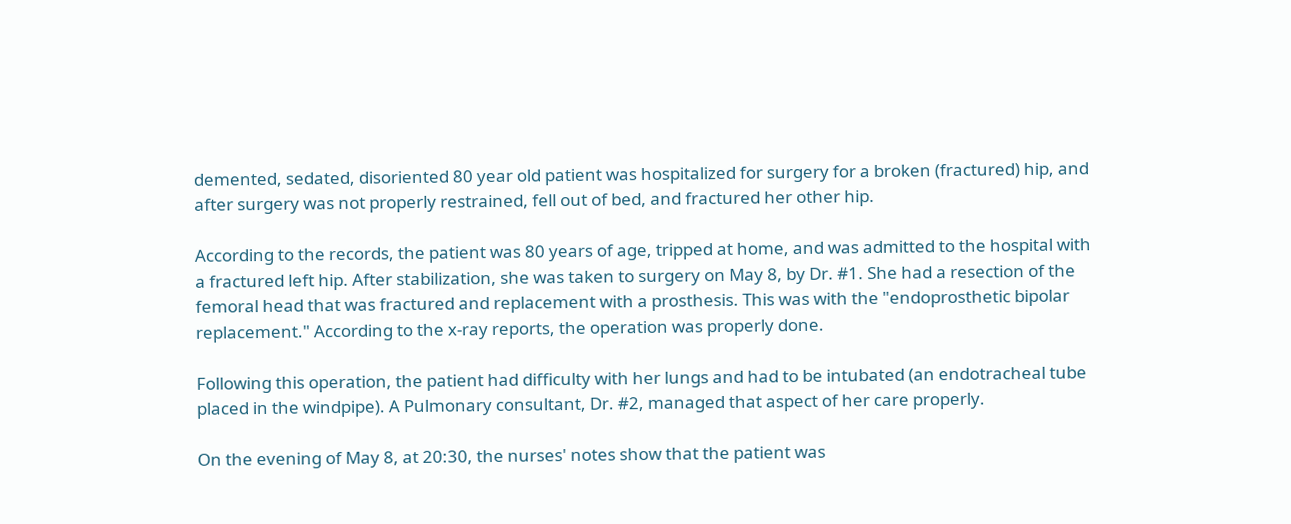demented, sedated, disoriented 80 year old patient was hospitalized for surgery for a broken (fractured) hip, and after surgery was not properly restrained, fell out of bed, and fractured her other hip.

According to the records, the patient was 80 years of age, tripped at home, and was admitted to the hospital with a fractured left hip. After stabilization, she was taken to surgery on May 8, by Dr. #1. She had a resection of the femoral head that was fractured and replacement with a prosthesis. This was with the "endoprosthetic bipolar replacement." According to the x-ray reports, the operation was properly done.

Following this operation, the patient had difficulty with her lungs and had to be intubated (an endotracheal tube placed in the windpipe). A Pulmonary consultant, Dr. #2, managed that aspect of her care properly.

On the evening of May 8, at 20:30, the nurses' notes show that the patient was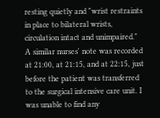resting quietly and "wrist restraints in place to bilateral wrists, circulation intact and unimpaired." A similar nurses' note was recorded at 21:00, at 21:15, and at 22:15, just before the patient was transferred to the surgical intensive care unit. I was unable to find any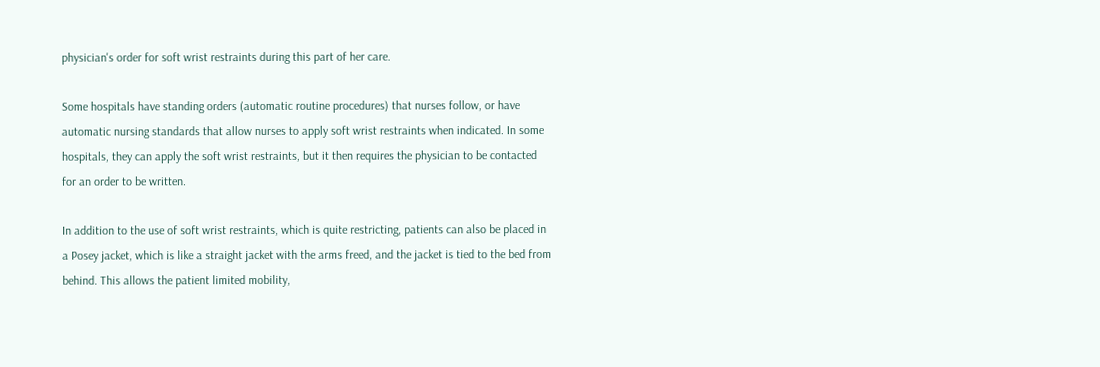physician's order for soft wrist restraints during this part of her care.

Some hospitals have standing orders (automatic routine procedures) that nurses follow, or have automatic nursing standards that allow nurses to apply soft wrist restraints when indicated. In some hospitals, they can apply the soft wrist restraints, but it then requires the physician to be contacted for an order to be written.

In addition to the use of soft wrist restraints, which is quite restricting, patients can also be placed in a Posey jacket, which is like a straight jacket with the arms freed, and the jacket is tied to the bed from behind. This allows the patient limited mobility,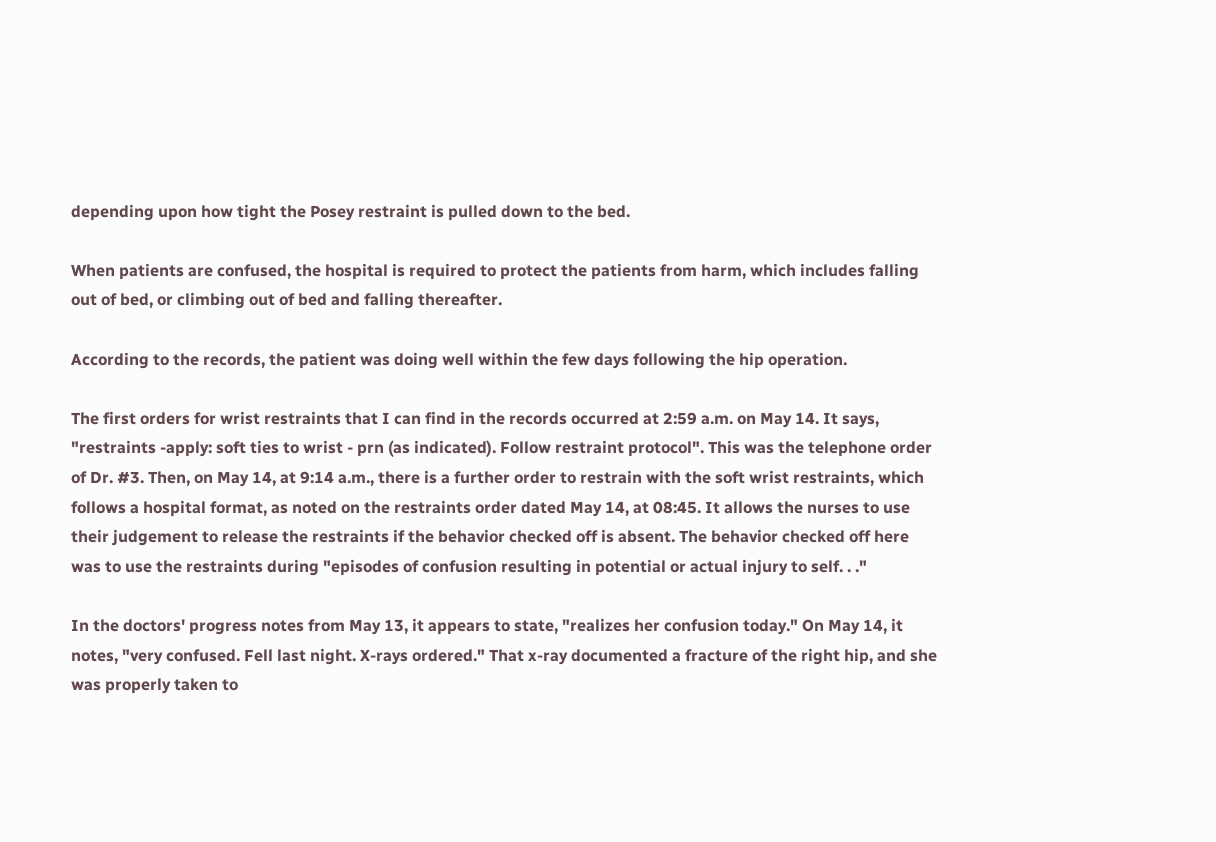depending upon how tight the Posey restraint is pulled down to the bed.

When patients are confused, the hospital is required to protect the patients from harm, which includes falling out of bed, or climbing out of bed and falling thereafter.

According to the records, the patient was doing well within the few days following the hip operation.

The first orders for wrist restraints that I can find in the records occurred at 2:59 a.m. on May 14. It says, "restraints -apply: soft ties to wrist - prn (as indicated). Follow restraint protocol". This was the telephone order of Dr. #3. Then, on May 14, at 9:14 a.m., there is a further order to restrain with the soft wrist restraints, which follows a hospital format, as noted on the restraints order dated May 14, at 08:45. It allows the nurses to use their judgement to release the restraints if the behavior checked off is absent. The behavior checked off here was to use the restraints during "episodes of confusion resulting in potential or actual injury to self. . ."

In the doctors' progress notes from May 13, it appears to state, "realizes her confusion today." On May 14, it notes, "very confused. Fell last night. X-rays ordered." That x-ray documented a fracture of the right hip, and she was properly taken to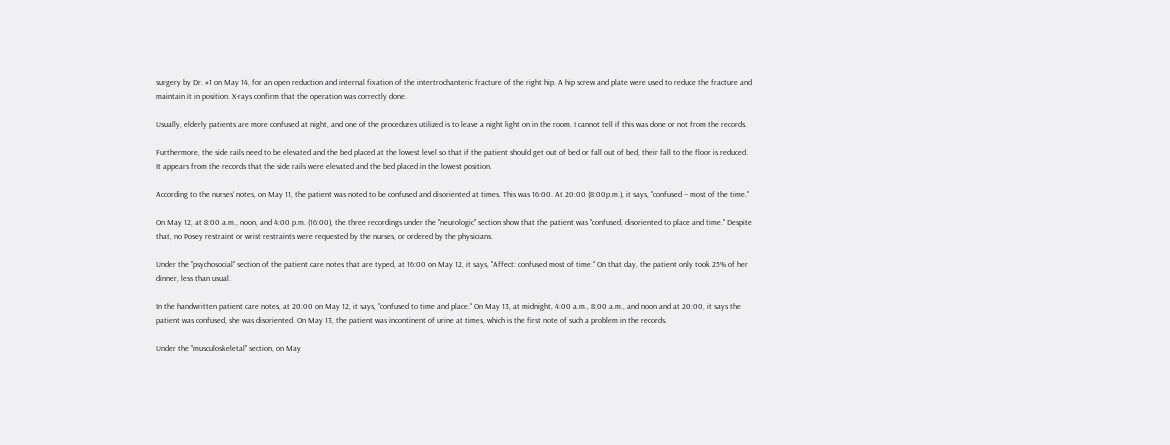surgery by Dr. #1 on May 14, for an open reduction and internal fixation of the intertrochanteric fracture of the right hip. A hip screw and plate were used to reduce the fracture and maintain it in position. X-rays confirm that the operation was correctly done.

Usually, elderly patients are more confused at night, and one of the procedures utilized is to leave a night light on in the room. I cannot tell if this was done or not from the records.

Furthermore, the side rails need to be elevated and the bed placed at the lowest level so that if the patient should get out of bed or fall out of bed, their fall to the floor is reduced. It appears from the records that the side rails were elevated and the bed placed in the lowest position.

According to the nurses' notes, on May 11, the patient was noted to be confused and disoriented at times. This was 16:00. At 20:00 (8:00p.m.), it says, "confused -- most of the time."

On May 12, at 8:00 a.m., noon, and 4:00 p.m. (16:00), the three recordings under the "neurologic" section show that the patient was "confused, disoriented to place and time." Despite that, no Posey restraint or wrist restraints were requested by the nurses, or ordered by the physicians.

Under the "psychosocial" section of the patient care notes that are typed, at 16:00 on May 12, it says, "Affect: confused most of time." On that day, the patient only took 25% of her dinner, less than usual.

In the handwritten patient care notes, at 20:00 on May 12, it says, "confused to time and place." On May 13, at midnight, 4:00 a.m., 8:00 a.m., and noon and at 20:00, it says the patient was confused, she was disoriented. On May 13, the patient was incontinent of urine at times, which is the first note of such a problem in the records.

Under the "musculoskeletal" section, on May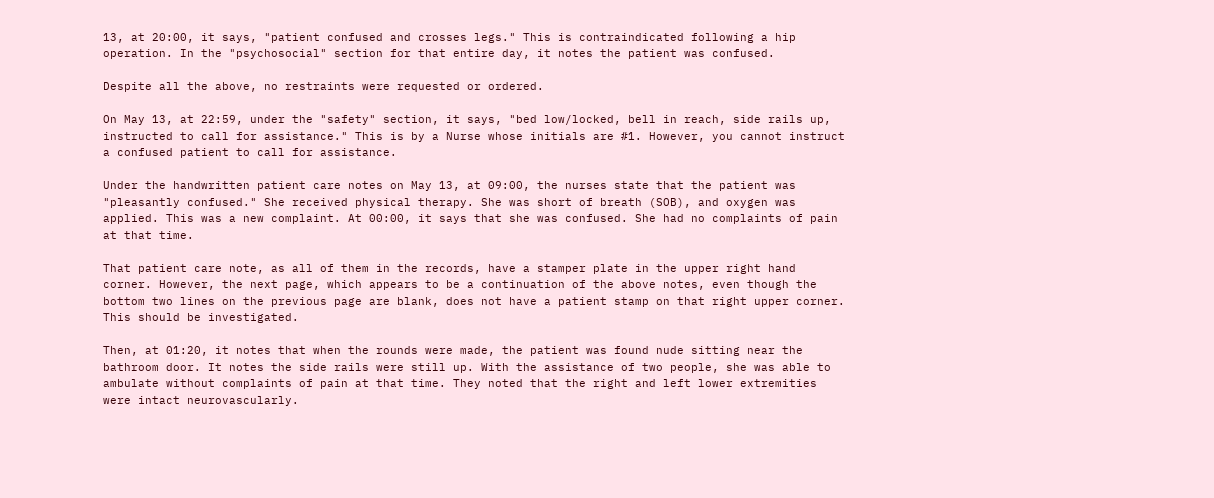13, at 20:00, it says, "patient confused and crosses legs." This is contraindicated following a hip operation. In the "psychosocial" section for that entire day, it notes the patient was confused.

Despite all the above, no restraints were requested or ordered.

On May 13, at 22:59, under the "safety" section, it says, "bed low/locked, bell in reach, side rails up, instructed to call for assistance." This is by a Nurse whose initials are #1. However, you cannot instruct a confused patient to call for assistance.

Under the handwritten patient care notes on May 13, at 09:00, the nurses state that the patient was "pleasantly confused." She received physical therapy. She was short of breath (SOB), and oxygen was applied. This was a new complaint. At 00:00, it says that she was confused. She had no complaints of pain at that time.

That patient care note, as all of them in the records, have a stamper plate in the upper right hand corner. However, the next page, which appears to be a continuation of the above notes, even though the bottom two lines on the previous page are blank, does not have a patient stamp on that right upper corner. This should be investigated.

Then, at 01:20, it notes that when the rounds were made, the patient was found nude sitting near the bathroom door. It notes the side rails were still up. With the assistance of two people, she was able to ambulate without complaints of pain at that time. They noted that the right and left lower extremities were intact neurovascularly.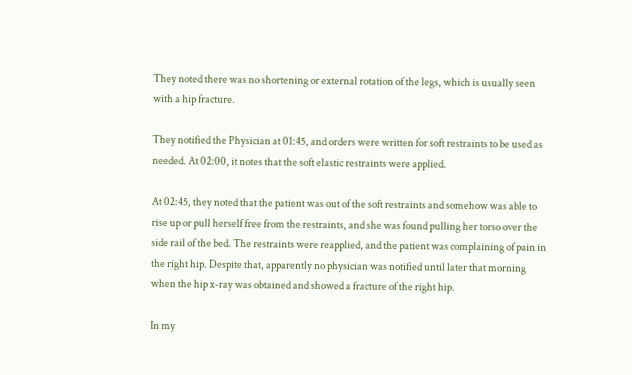They noted there was no shortening or external rotation of the legs, which is usually seen with a hip fracture.

They notified the Physician at 01:45, and orders were written for soft restraints to be used as needed. At 02:00, it notes that the soft elastic restraints were applied.

At 02:45, they noted that the patient was out of the soft restraints and somehow was able to rise up or pull herself free from the restraints, and she was found pulling her torso over the side rail of the bed. The restraints were reapplied, and the patient was complaining of pain in the right hip. Despite that, apparently no physician was notified until later that morning when the hip x-ray was obtained and showed a fracture of the right hip.

In my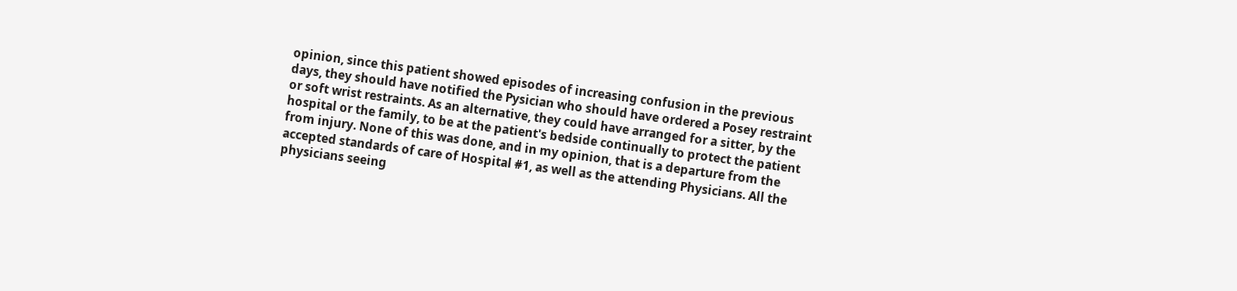opinion, since this patient showed episodes of increasing confusion in the previous days, they should have notified the Pysician who should have ordered a Posey restraint or soft wrist restraints. As an alternative, they could have arranged for a sitter, by the hospital or the family, to be at the patient's bedside continually to protect the patient from injury. None of this was done, and in my opinion, that is a departure from the accepted standards of care of Hospital #1, as well as the attending Physicians. All the physicians seeing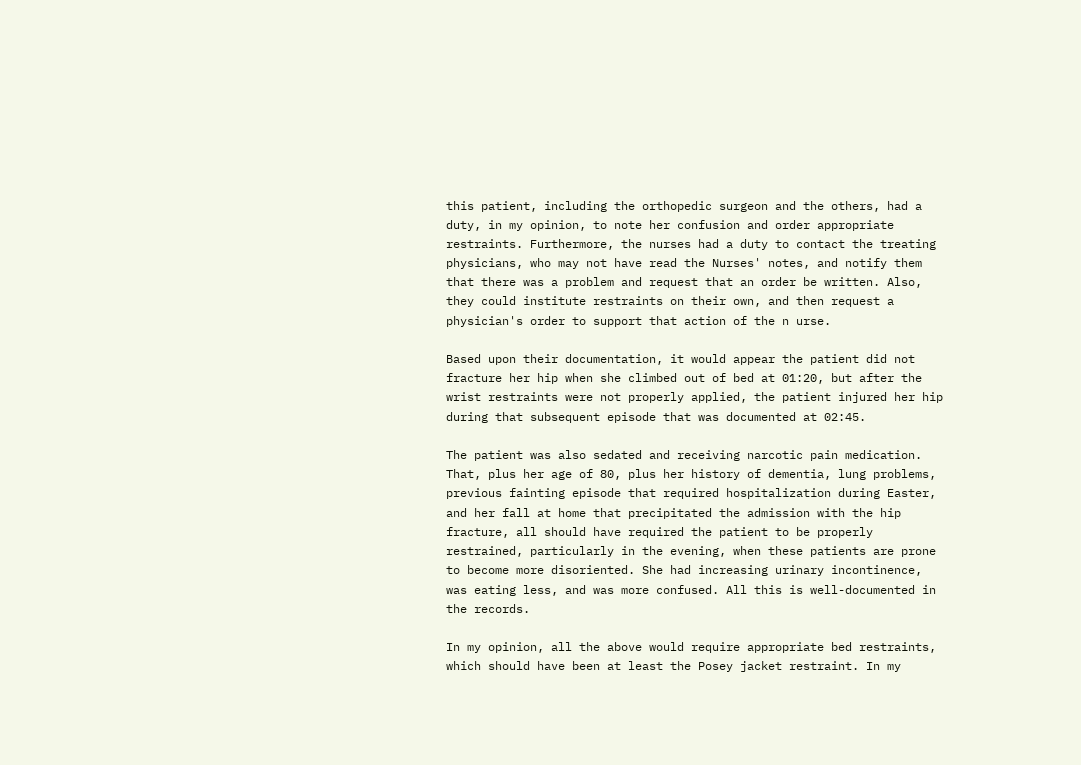this patient, including the orthopedic surgeon and the others, had a duty, in my opinion, to note her confusion and order appropriate restraints. Furthermore, the nurses had a duty to contact the treating physicians, who may not have read the Nurses' notes, and notify them that there was a problem and request that an order be written. Also, they could institute restraints on their own, and then request a physician's order to support that action of the n urse.

Based upon their documentation, it would appear the patient did not fracture her hip when she climbed out of bed at 01:20, but after the wrist restraints were not properly applied, the patient injured her hip during that subsequent episode that was documented at 02:45.

The patient was also sedated and receiving narcotic pain medication. That, plus her age of 80, plus her history of dementia, lung problems, previous fainting episode that required hospitalization during Easter, and her fall at home that precipitated the admission with the hip fracture, all should have required the patient to be properly restrained, particularly in the evening, when these patients are prone to become more disoriented. She had increasing urinary incontinence, was eating less, and was more confused. All this is well-documented in the records.

In my opinion, all the above would require appropriate bed restraints, which should have been at least the Posey jacket restraint. In my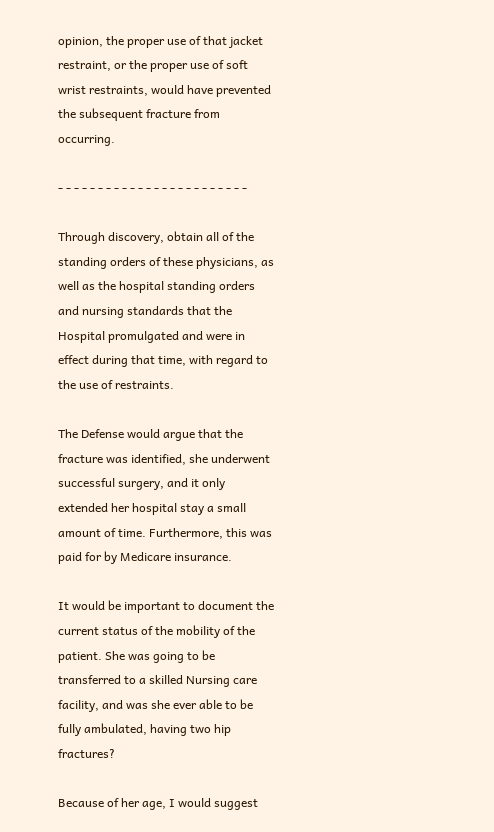opinion, the proper use of that jacket restraint, or the proper use of soft wrist restraints, would have prevented the subsequent fracture from occurring.

- - - - - - - - - - - - - - - - - - - - - - - -

Through discovery, obtain all of the standing orders of these physicians, as well as the hospital standing orders and nursing standards that the Hospital promulgated and were in effect during that time, with regard to the use of restraints.

The Defense would argue that the fracture was identified, she underwent successful surgery, and it only extended her hospital stay a small amount of time. Furthermore, this was paid for by Medicare insurance.

It would be important to document the current status of the mobility of the patient. She was going to be transferred to a skilled Nursing care facility, and was she ever able to be fully ambulated, having two hip fractures?

Because of her age, I would suggest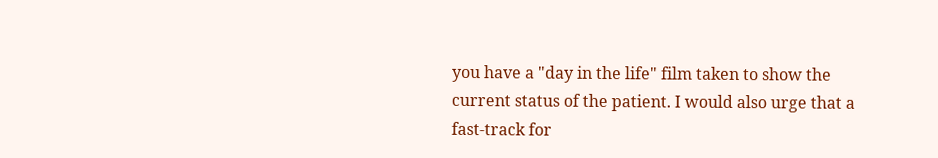you have a "day in the life" film taken to show the current status of the patient. I would also urge that a fast-track for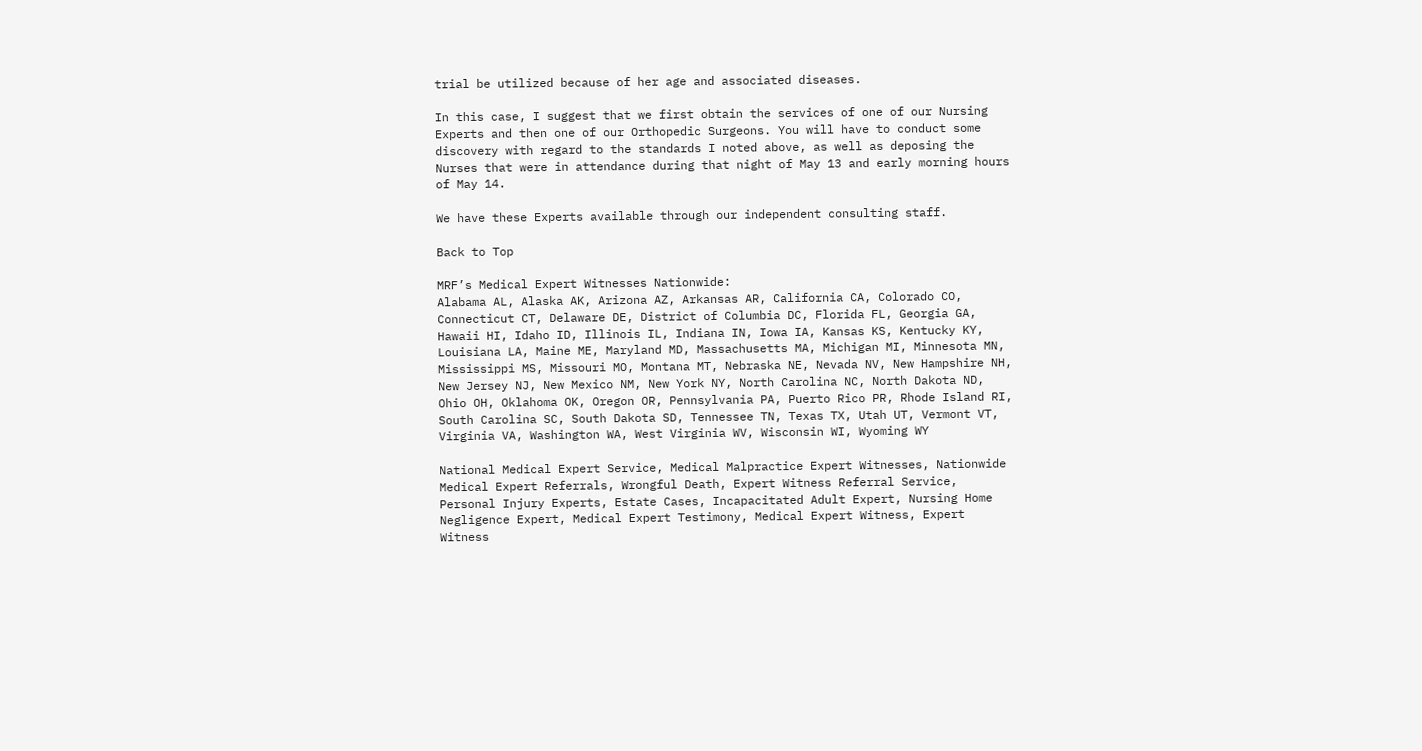trial be utilized because of her age and associated diseases.

In this case, I suggest that we first obtain the services of one of our Nursing Experts and then one of our Orthopedic Surgeons. You will have to conduct some discovery with regard to the standards I noted above, as well as deposing the Nurses that were in attendance during that night of May 13 and early morning hours of May 14.

We have these Experts available through our independent consulting staff.

Back to Top

MRF’s Medical Expert Witnesses Nationwide:
Alabama AL, Alaska AK, Arizona AZ, Arkansas AR, California CA, Colorado CO, Connecticut CT, Delaware DE, District of Columbia DC, Florida FL, Georgia GA, Hawaii HI, Idaho ID, Illinois IL, Indiana IN, Iowa IA, Kansas KS, Kentucky KY, Louisiana LA, Maine ME, Maryland MD, Massachusetts MA, Michigan MI, Minnesota MN, Mississippi MS, Missouri MO, Montana MT, Nebraska NE, Nevada NV, New Hampshire NH, New Jersey NJ, New Mexico NM, New York NY, North Carolina NC, North Dakota ND, Ohio OH, Oklahoma OK, Oregon OR, Pennsylvania PA, Puerto Rico PR, Rhode Island RI, South Carolina SC, South Dakota SD, Tennessee TN, Texas TX, Utah UT, Vermont VT, Virginia VA, Washington WA, West Virginia WV, Wisconsin WI, Wyoming WY

National Medical Expert Service, Medical Malpractice Expert Witnesses, Nationwide Medical Expert Referrals, Wrongful Death, Expert Witness Referral Service, Personal Injury Experts, Estate Cases, Incapacitated Adult Expert, Nursing Home Negligence Expert, Medical Expert Testimony, Medical Expert Witness, Expert Witness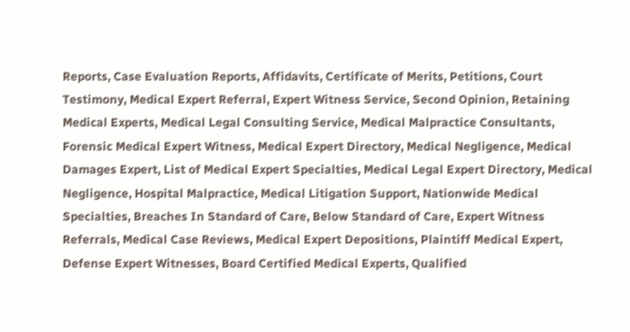Reports, Case Evaluation Reports, Affidavits, Certificate of Merits, Petitions, Court Testimony, Medical Expert Referral, Expert Witness Service, Second Opinion, Retaining Medical Experts, Medical Legal Consulting Service, Medical Malpractice Consultants, Forensic Medical Expert Witness, Medical Expert Directory, Medical Negligence, Medical Damages Expert, List of Medical Expert Specialties, Medical Legal Expert Directory, Medical Negligence, Hospital Malpractice, Medical Litigation Support, Nationwide Medical Specialties, Breaches In Standard of Care, Below Standard of Care, Expert Witness Referrals, Medical Case Reviews, Medical Expert Depositions, Plaintiff Medical Expert, Defense Expert Witnesses, Board Certified Medical Experts, Qualified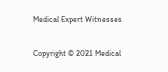Medical Expert Witnesses

Copyright © 2021 Medical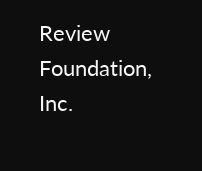Review Foundation, Inc.